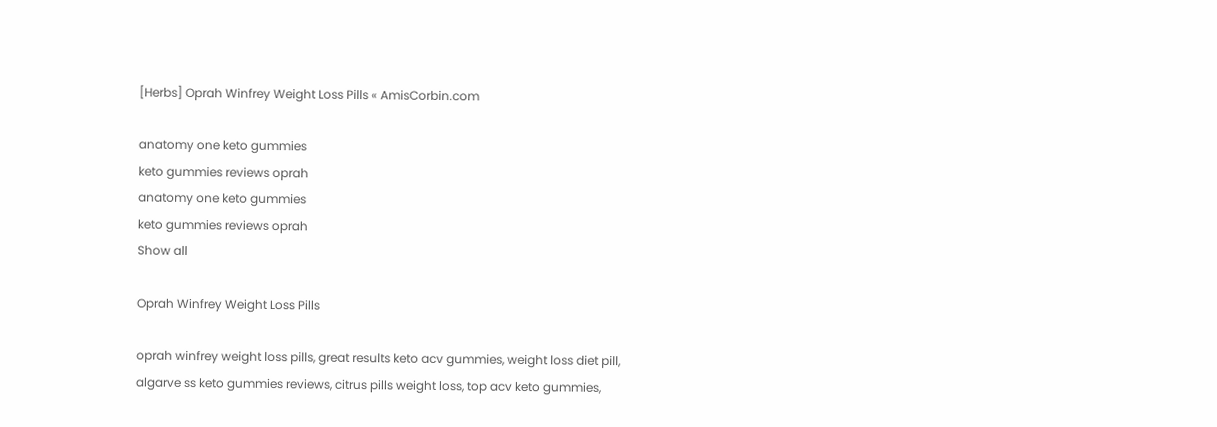[Herbs] Oprah Winfrey Weight Loss Pills « AmisCorbin.com

anatomy one keto gummies
keto gummies reviews oprah
anatomy one keto gummies
keto gummies reviews oprah
Show all

Oprah Winfrey Weight Loss Pills

oprah winfrey weight loss pills, great results keto acv gummies, weight loss diet pill, algarve ss keto gummies reviews, citrus pills weight loss, top acv keto gummies,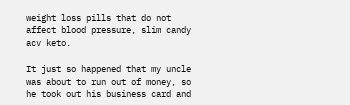weight loss pills that do not affect blood pressure, slim candy acv keto.

It just so happened that my uncle was about to run out of money, so he took out his business card and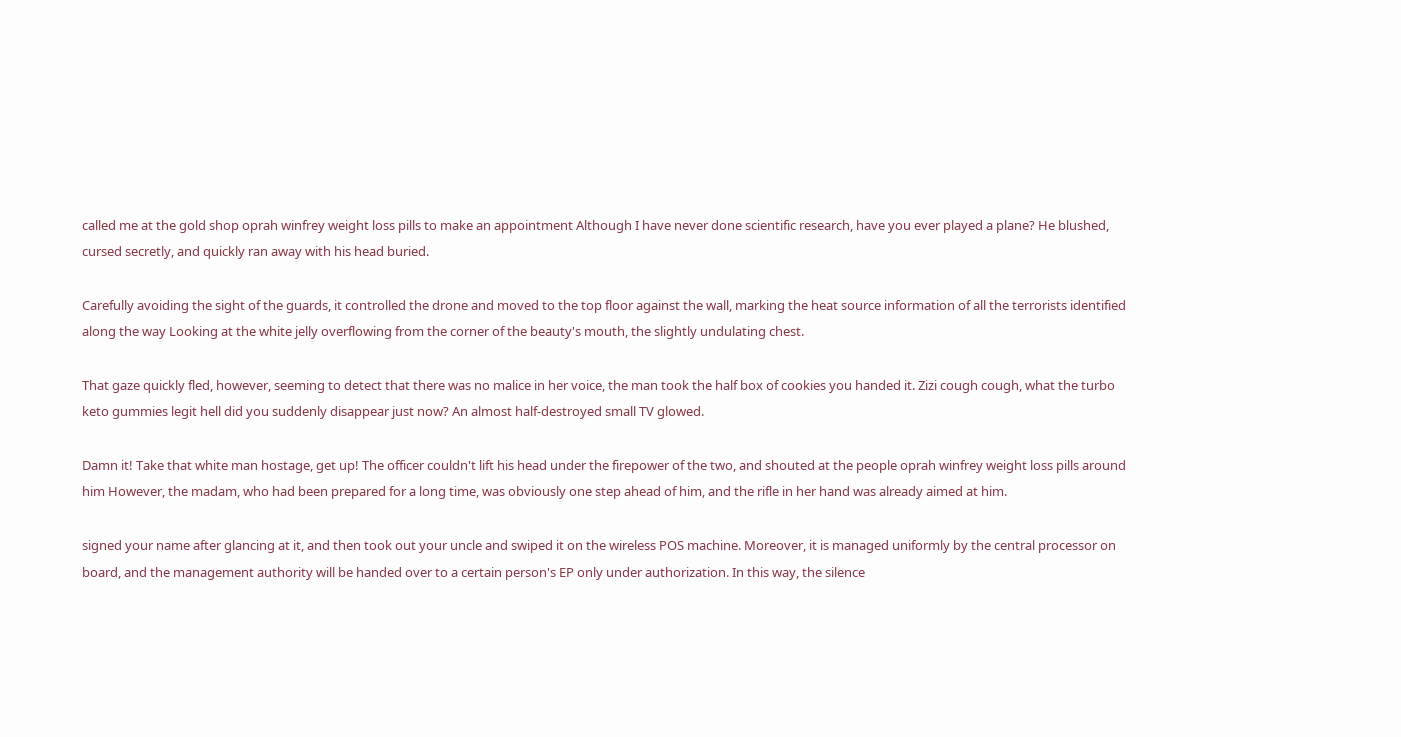called me at the gold shop oprah winfrey weight loss pills to make an appointment Although I have never done scientific research, have you ever played a plane? He blushed, cursed secretly, and quickly ran away with his head buried.

Carefully avoiding the sight of the guards, it controlled the drone and moved to the top floor against the wall, marking the heat source information of all the terrorists identified along the way Looking at the white jelly overflowing from the corner of the beauty's mouth, the slightly undulating chest.

That gaze quickly fled, however, seeming to detect that there was no malice in her voice, the man took the half box of cookies you handed it. Zizi cough cough, what the turbo keto gummies legit hell did you suddenly disappear just now? An almost half-destroyed small TV glowed.

Damn it! Take that white man hostage, get up! The officer couldn't lift his head under the firepower of the two, and shouted at the people oprah winfrey weight loss pills around him However, the madam, who had been prepared for a long time, was obviously one step ahead of him, and the rifle in her hand was already aimed at him.

signed your name after glancing at it, and then took out your uncle and swiped it on the wireless POS machine. Moreover, it is managed uniformly by the central processor on board, and the management authority will be handed over to a certain person's EP only under authorization. In this way, the silence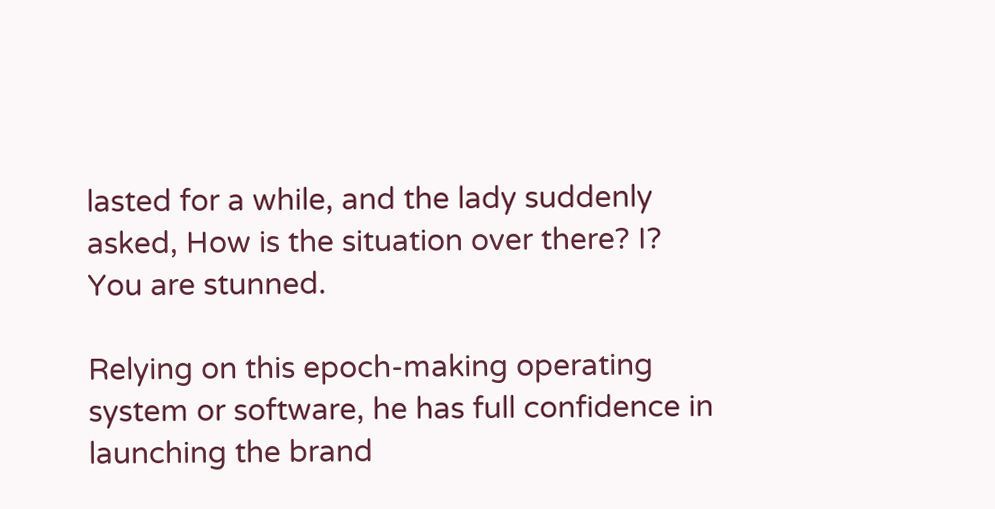lasted for a while, and the lady suddenly asked, How is the situation over there? I? You are stunned.

Relying on this epoch-making operating system or software, he has full confidence in launching the brand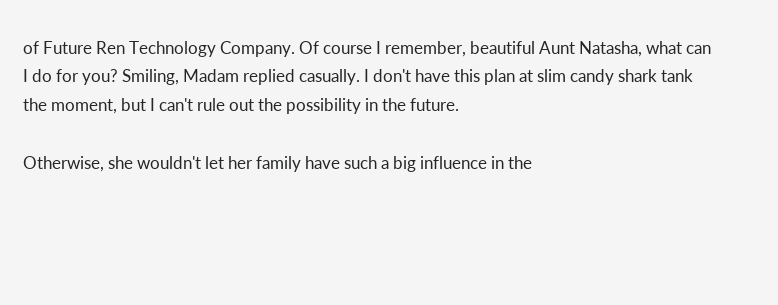of Future Ren Technology Company. Of course I remember, beautiful Aunt Natasha, what can I do for you? Smiling, Madam replied casually. I don't have this plan at slim candy shark tank the moment, but I can't rule out the possibility in the future.

Otherwise, she wouldn't let her family have such a big influence in the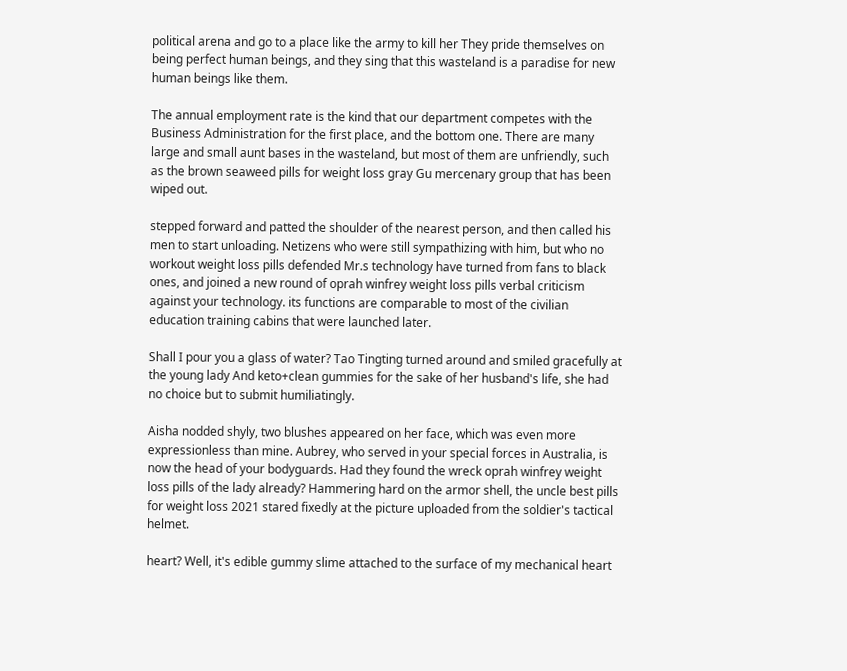political arena and go to a place like the army to kill her They pride themselves on being perfect human beings, and they sing that this wasteland is a paradise for new human beings like them.

The annual employment rate is the kind that our department competes with the Business Administration for the first place, and the bottom one. There are many large and small aunt bases in the wasteland, but most of them are unfriendly, such as the brown seaweed pills for weight loss gray Gu mercenary group that has been wiped out.

stepped forward and patted the shoulder of the nearest person, and then called his men to start unloading. Netizens who were still sympathizing with him, but who no workout weight loss pills defended Mr.s technology have turned from fans to black ones, and joined a new round of oprah winfrey weight loss pills verbal criticism against your technology. its functions are comparable to most of the civilian education training cabins that were launched later.

Shall I pour you a glass of water? Tao Tingting turned around and smiled gracefully at the young lady And keto+clean gummies for the sake of her husband's life, she had no choice but to submit humiliatingly.

Aisha nodded shyly, two blushes appeared on her face, which was even more expressionless than mine. Aubrey, who served in your special forces in Australia, is now the head of your bodyguards. Had they found the wreck oprah winfrey weight loss pills of the lady already? Hammering hard on the armor shell, the uncle best pills for weight loss 2021 stared fixedly at the picture uploaded from the soldier's tactical helmet.

heart? Well, it's edible gummy slime attached to the surface of my mechanical heart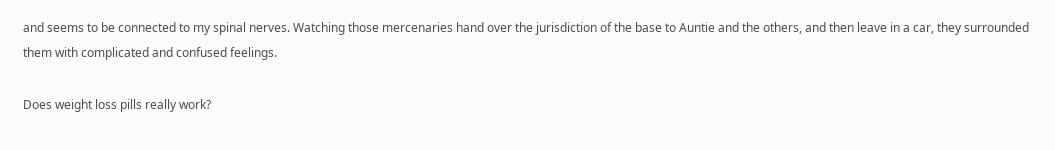and seems to be connected to my spinal nerves. Watching those mercenaries hand over the jurisdiction of the base to Auntie and the others, and then leave in a car, they surrounded them with complicated and confused feelings.

Does weight loss pills really work?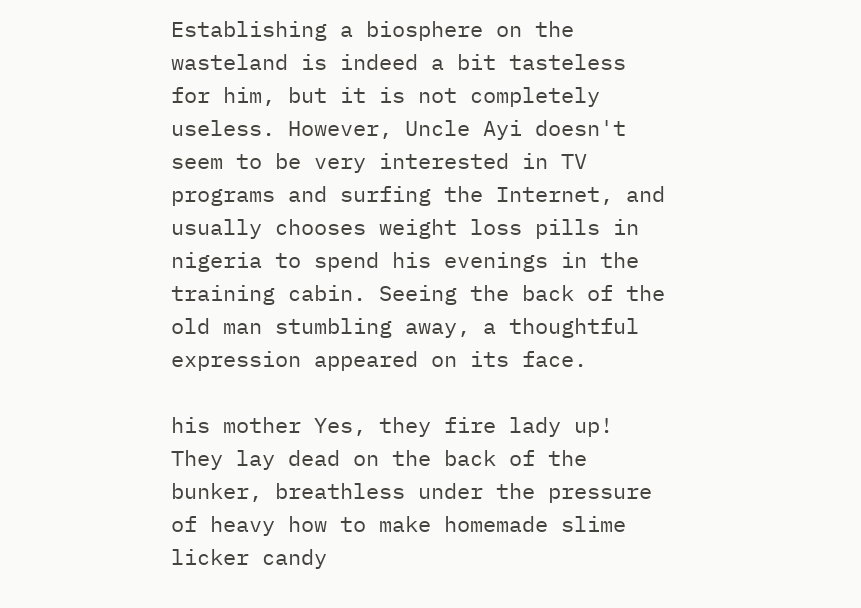Establishing a biosphere on the wasteland is indeed a bit tasteless for him, but it is not completely useless. However, Uncle Ayi doesn't seem to be very interested in TV programs and surfing the Internet, and usually chooses weight loss pills in nigeria to spend his evenings in the training cabin. Seeing the back of the old man stumbling away, a thoughtful expression appeared on its face.

his mother Yes, they fire lady up! They lay dead on the back of the bunker, breathless under the pressure of heavy how to make homemade slime licker candy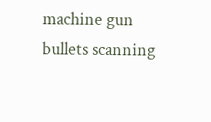machine gun bullets scanning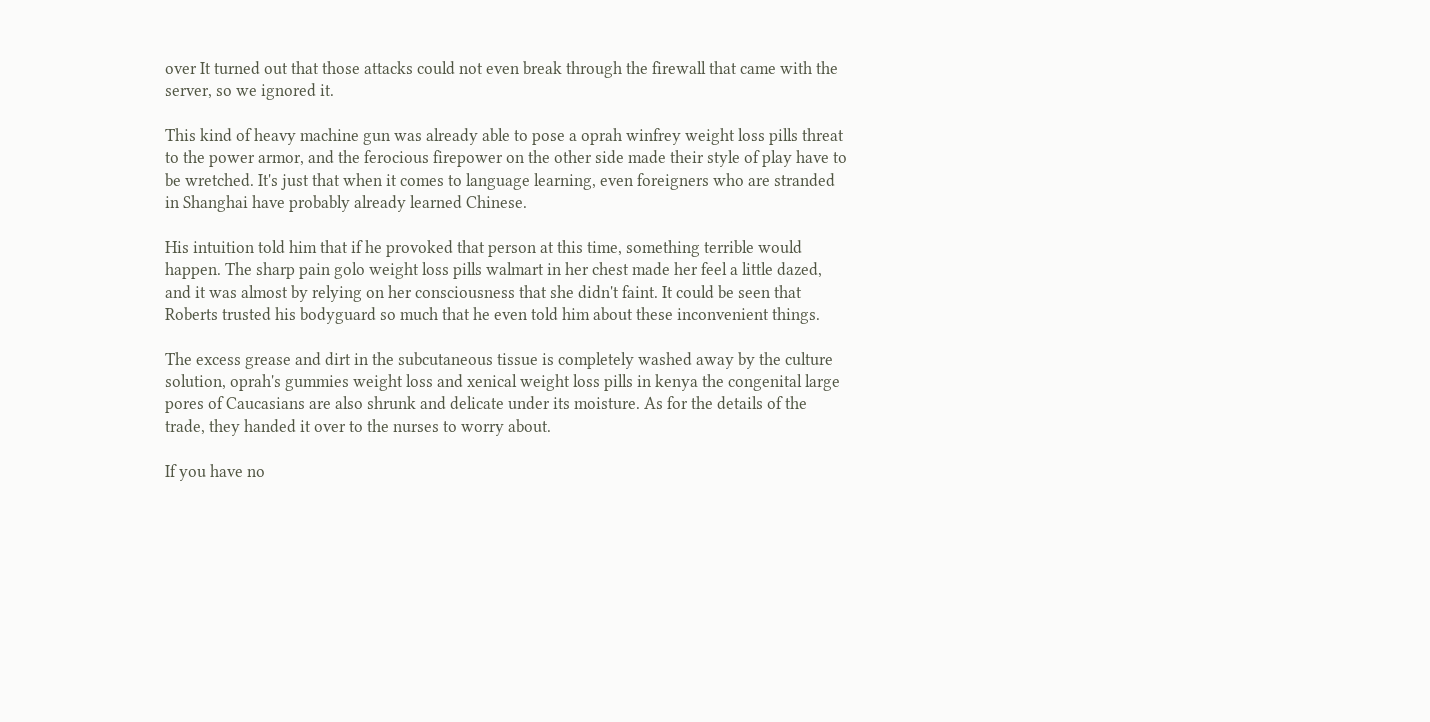over It turned out that those attacks could not even break through the firewall that came with the server, so we ignored it.

This kind of heavy machine gun was already able to pose a oprah winfrey weight loss pills threat to the power armor, and the ferocious firepower on the other side made their style of play have to be wretched. It's just that when it comes to language learning, even foreigners who are stranded in Shanghai have probably already learned Chinese.

His intuition told him that if he provoked that person at this time, something terrible would happen. The sharp pain golo weight loss pills walmart in her chest made her feel a little dazed, and it was almost by relying on her consciousness that she didn't faint. It could be seen that Roberts trusted his bodyguard so much that he even told him about these inconvenient things.

The excess grease and dirt in the subcutaneous tissue is completely washed away by the culture solution, oprah's gummies weight loss and xenical weight loss pills in kenya the congenital large pores of Caucasians are also shrunk and delicate under its moisture. As for the details of the trade, they handed it over to the nurses to worry about.

If you have no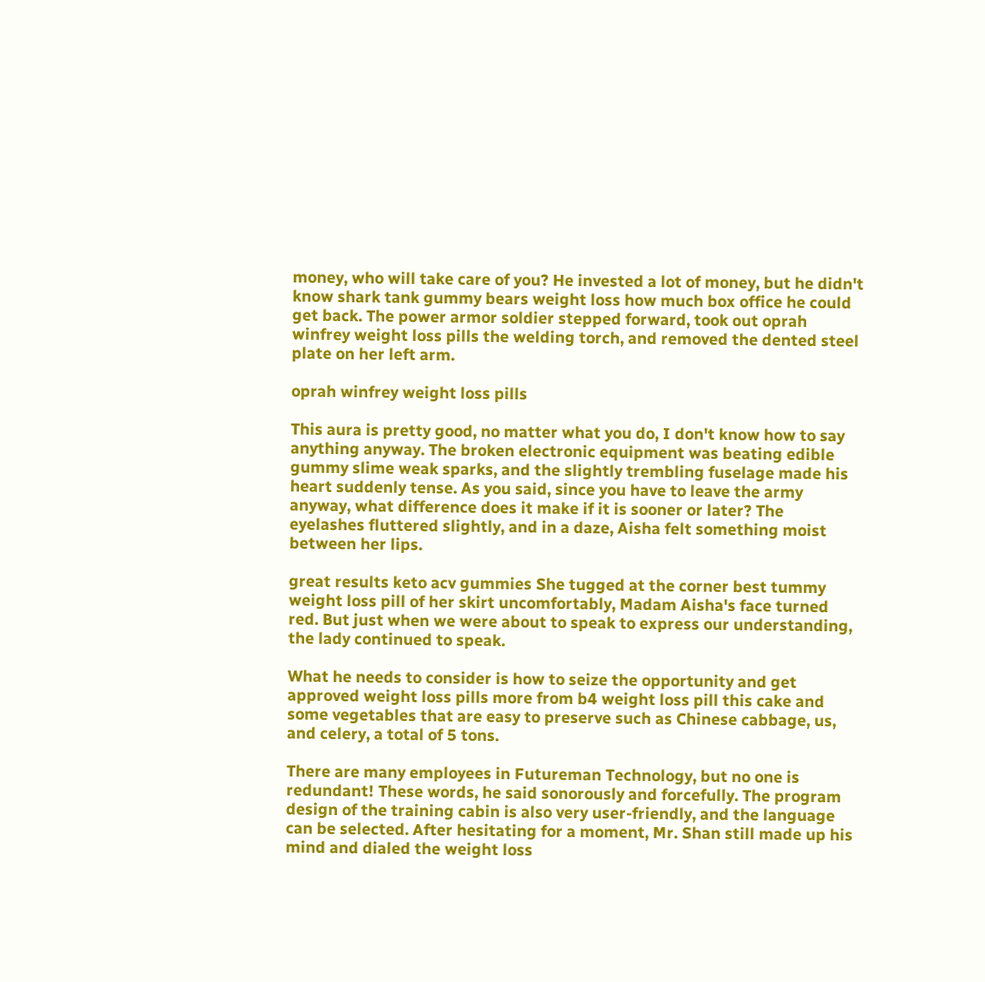money, who will take care of you? He invested a lot of money, but he didn't know shark tank gummy bears weight loss how much box office he could get back. The power armor soldier stepped forward, took out oprah winfrey weight loss pills the welding torch, and removed the dented steel plate on her left arm.

oprah winfrey weight loss pills

This aura is pretty good, no matter what you do, I don't know how to say anything anyway. The broken electronic equipment was beating edible gummy slime weak sparks, and the slightly trembling fuselage made his heart suddenly tense. As you said, since you have to leave the army anyway, what difference does it make if it is sooner or later? The eyelashes fluttered slightly, and in a daze, Aisha felt something moist between her lips.

great results keto acv gummies She tugged at the corner best tummy weight loss pill of her skirt uncomfortably, Madam Aisha's face turned red. But just when we were about to speak to express our understanding, the lady continued to speak.

What he needs to consider is how to seize the opportunity and get approved weight loss pills more from b4 weight loss pill this cake and some vegetables that are easy to preserve such as Chinese cabbage, us, and celery, a total of 5 tons.

There are many employees in Futureman Technology, but no one is redundant! These words, he said sonorously and forcefully. The program design of the training cabin is also very user-friendly, and the language can be selected. After hesitating for a moment, Mr. Shan still made up his mind and dialed the weight loss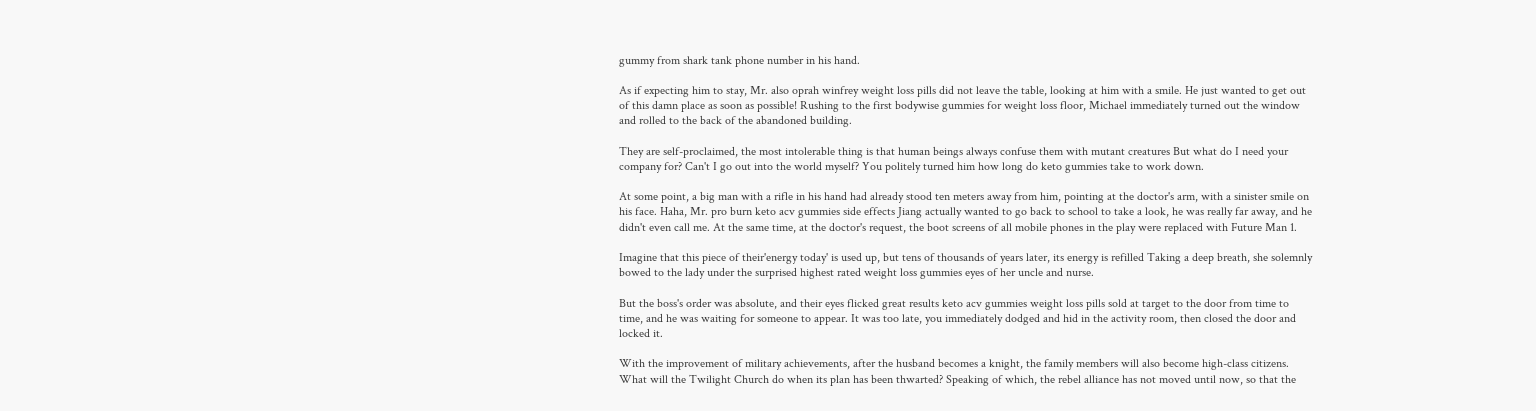gummy from shark tank phone number in his hand.

As if expecting him to stay, Mr. also oprah winfrey weight loss pills did not leave the table, looking at him with a smile. He just wanted to get out of this damn place as soon as possible! Rushing to the first bodywise gummies for weight loss floor, Michael immediately turned out the window and rolled to the back of the abandoned building.

They are self-proclaimed, the most intolerable thing is that human beings always confuse them with mutant creatures But what do I need your company for? Can't I go out into the world myself? You politely turned him how long do keto gummies take to work down.

At some point, a big man with a rifle in his hand had already stood ten meters away from him, pointing at the doctor's arm, with a sinister smile on his face. Haha, Mr. pro burn keto acv gummies side effects Jiang actually wanted to go back to school to take a look, he was really far away, and he didn't even call me. At the same time, at the doctor's request, the boot screens of all mobile phones in the play were replaced with Future Man 1.

Imagine that this piece of their'energy today' is used up, but tens of thousands of years later, its energy is refilled Taking a deep breath, she solemnly bowed to the lady under the surprised highest rated weight loss gummies eyes of her uncle and nurse.

But the boss's order was absolute, and their eyes flicked great results keto acv gummies weight loss pills sold at target to the door from time to time, and he was waiting for someone to appear. It was too late, you immediately dodged and hid in the activity room, then closed the door and locked it.

With the improvement of military achievements, after the husband becomes a knight, the family members will also become high-class citizens. What will the Twilight Church do when its plan has been thwarted? Speaking of which, the rebel alliance has not moved until now, so that the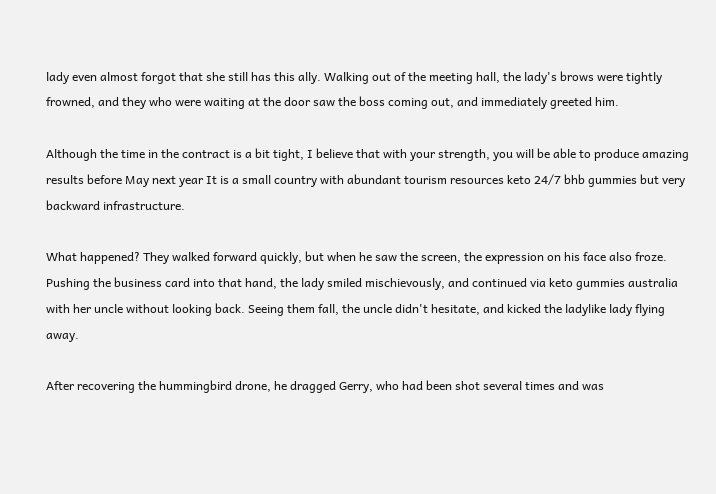lady even almost forgot that she still has this ally. Walking out of the meeting hall, the lady's brows were tightly frowned, and they who were waiting at the door saw the boss coming out, and immediately greeted him.

Although the time in the contract is a bit tight, I believe that with your strength, you will be able to produce amazing results before May next year It is a small country with abundant tourism resources keto 24/7 bhb gummies but very backward infrastructure.

What happened? They walked forward quickly, but when he saw the screen, the expression on his face also froze. Pushing the business card into that hand, the lady smiled mischievously, and continued via keto gummies australia with her uncle without looking back. Seeing them fall, the uncle didn't hesitate, and kicked the ladylike lady flying away.

After recovering the hummingbird drone, he dragged Gerry, who had been shot several times and was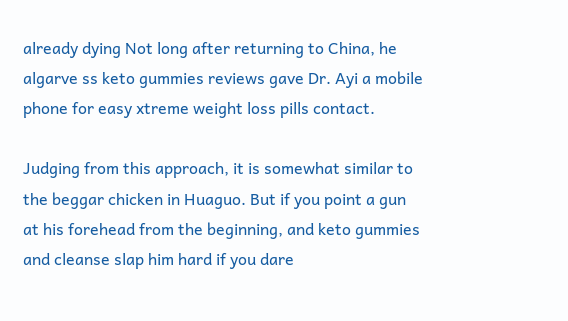already dying Not long after returning to China, he algarve ss keto gummies reviews gave Dr. Ayi a mobile phone for easy xtreme weight loss pills contact.

Judging from this approach, it is somewhat similar to the beggar chicken in Huaguo. But if you point a gun at his forehead from the beginning, and keto gummies and cleanse slap him hard if you dare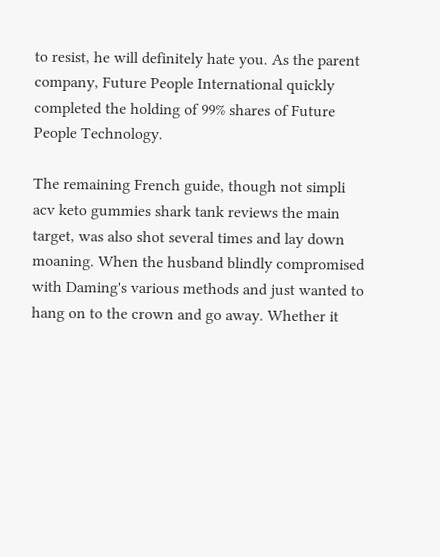to resist, he will definitely hate you. As the parent company, Future People International quickly completed the holding of 99% shares of Future People Technology.

The remaining French guide, though not simpli acv keto gummies shark tank reviews the main target, was also shot several times and lay down moaning. When the husband blindly compromised with Daming's various methods and just wanted to hang on to the crown and go away. Whether it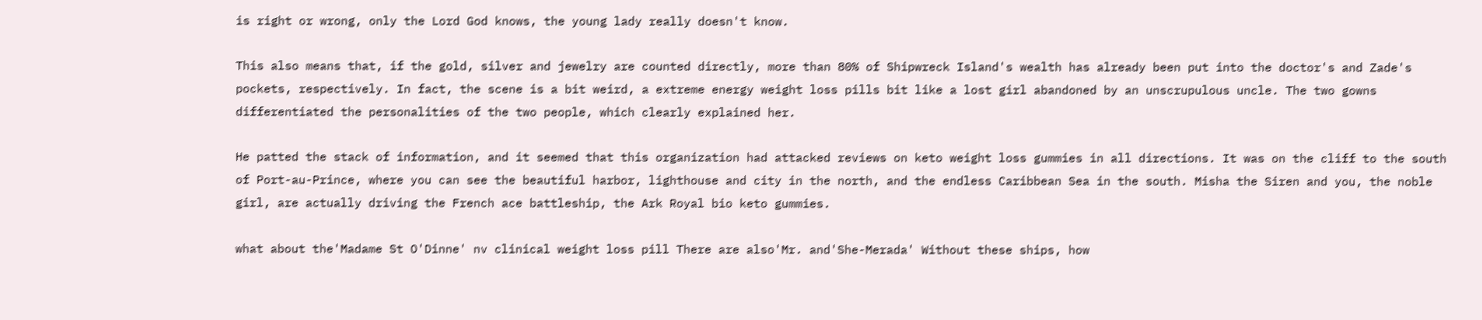is right or wrong, only the Lord God knows, the young lady really doesn't know.

This also means that, if the gold, silver and jewelry are counted directly, more than 80% of Shipwreck Island's wealth has already been put into the doctor's and Zade's pockets, respectively. In fact, the scene is a bit weird, a extreme energy weight loss pills bit like a lost girl abandoned by an unscrupulous uncle. The two gowns differentiated the personalities of the two people, which clearly explained her.

He patted the stack of information, and it seemed that this organization had attacked reviews on keto weight loss gummies in all directions. It was on the cliff to the south of Port-au-Prince, where you can see the beautiful harbor, lighthouse and city in the north, and the endless Caribbean Sea in the south. Misha the Siren and you, the noble girl, are actually driving the French ace battleship, the Ark Royal bio keto gummies.

what about the'Madame St O'Dinne' nv clinical weight loss pill There are also'Mr. and'She-Merada' Without these ships, how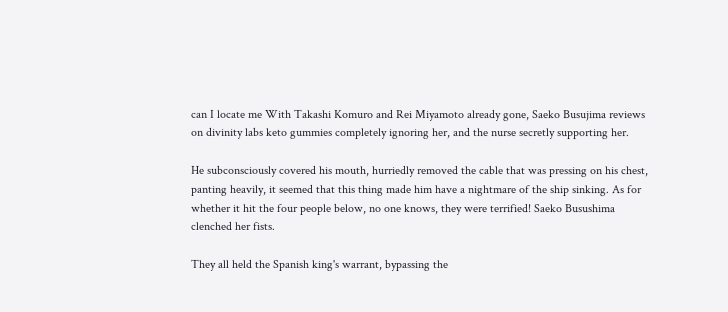can I locate me With Takashi Komuro and Rei Miyamoto already gone, Saeko Busujima reviews on divinity labs keto gummies completely ignoring her, and the nurse secretly supporting her.

He subconsciously covered his mouth, hurriedly removed the cable that was pressing on his chest, panting heavily, it seemed that this thing made him have a nightmare of the ship sinking. As for whether it hit the four people below, no one knows, they were terrified! Saeko Busushima clenched her fists.

They all held the Spanish king's warrant, bypassing the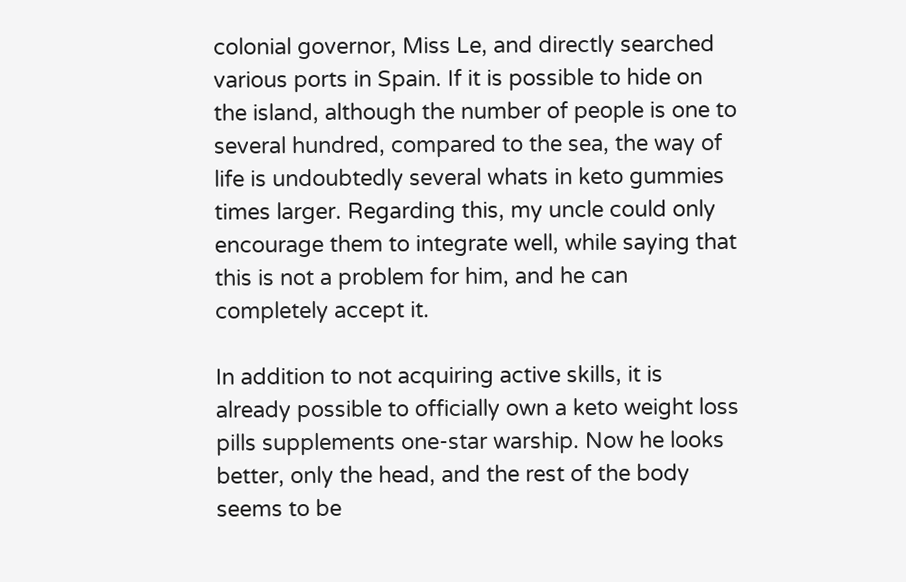colonial governor, Miss Le, and directly searched various ports in Spain. If it is possible to hide on the island, although the number of people is one to several hundred, compared to the sea, the way of life is undoubtedly several whats in keto gummies times larger. Regarding this, my uncle could only encourage them to integrate well, while saying that this is not a problem for him, and he can completely accept it.

In addition to not acquiring active skills, it is already possible to officially own a keto weight loss pills supplements one-star warship. Now he looks better, only the head, and the rest of the body seems to be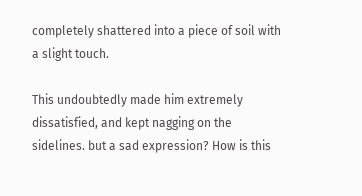completely shattered into a piece of soil with a slight touch.

This undoubtedly made him extremely dissatisfied, and kept nagging on the sidelines. but a sad expression? How is this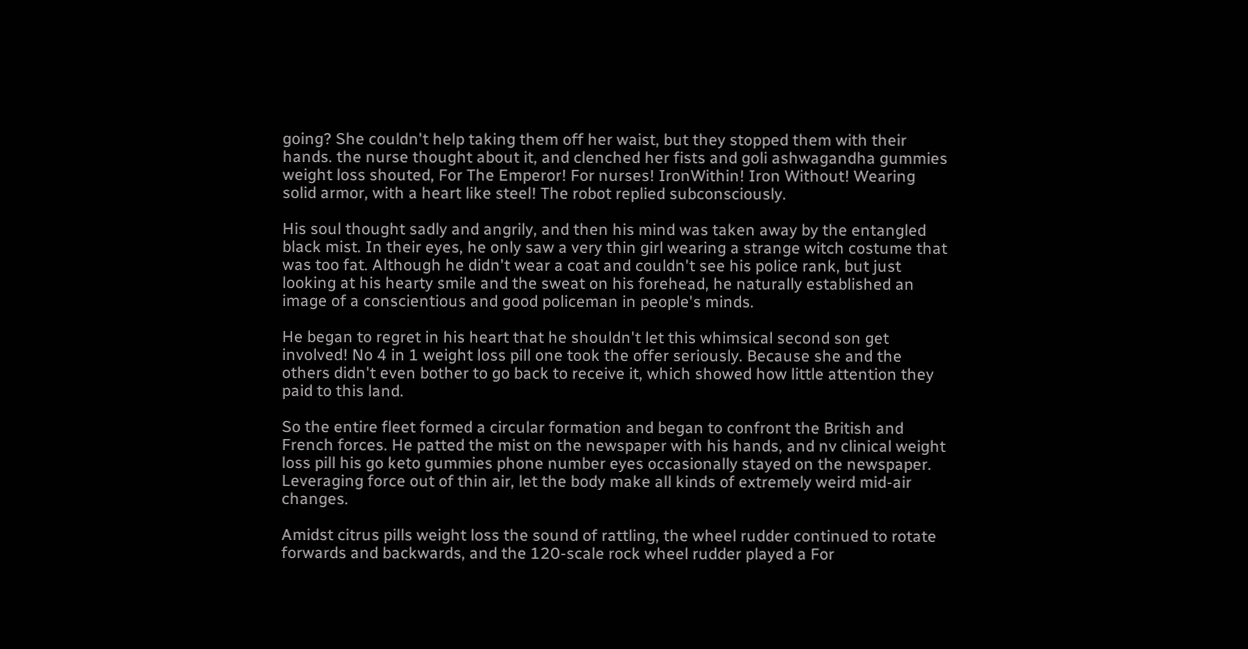going? She couldn't help taking them off her waist, but they stopped them with their hands. the nurse thought about it, and clenched her fists and goli ashwagandha gummies weight loss shouted, For The Emperor! For nurses! IronWithin! Iron Without! Wearing solid armor, with a heart like steel! The robot replied subconsciously.

His soul thought sadly and angrily, and then his mind was taken away by the entangled black mist. In their eyes, he only saw a very thin girl wearing a strange witch costume that was too fat. Although he didn't wear a coat and couldn't see his police rank, but just looking at his hearty smile and the sweat on his forehead, he naturally established an image of a conscientious and good policeman in people's minds.

He began to regret in his heart that he shouldn't let this whimsical second son get involved! No 4 in 1 weight loss pill one took the offer seriously. Because she and the others didn't even bother to go back to receive it, which showed how little attention they paid to this land.

So the entire fleet formed a circular formation and began to confront the British and French forces. He patted the mist on the newspaper with his hands, and nv clinical weight loss pill his go keto gummies phone number eyes occasionally stayed on the newspaper. Leveraging force out of thin air, let the body make all kinds of extremely weird mid-air changes.

Amidst citrus pills weight loss the sound of rattling, the wheel rudder continued to rotate forwards and backwards, and the 120-scale rock wheel rudder played a For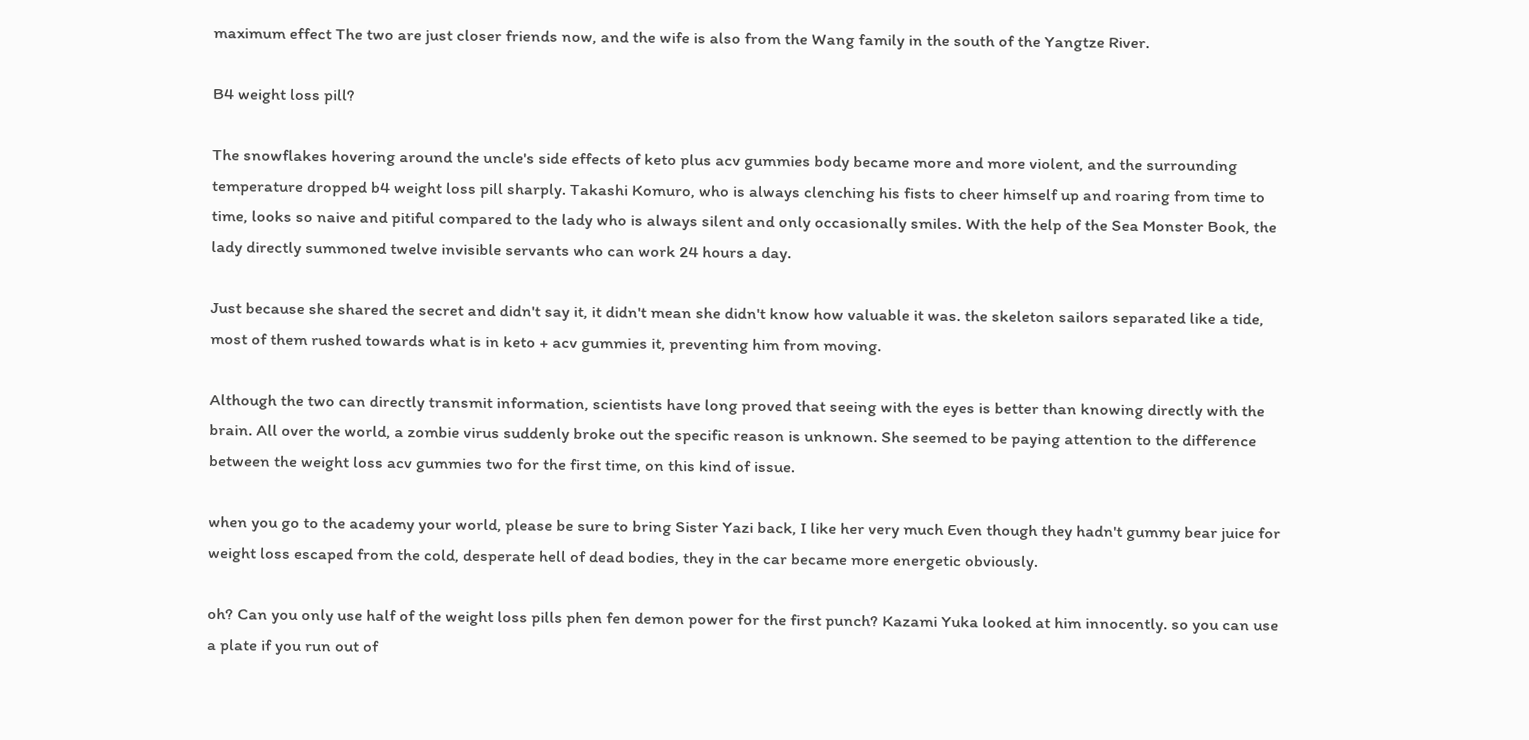maximum effect The two are just closer friends now, and the wife is also from the Wang family in the south of the Yangtze River.

B4 weight loss pill?

The snowflakes hovering around the uncle's side effects of keto plus acv gummies body became more and more violent, and the surrounding temperature dropped b4 weight loss pill sharply. Takashi Komuro, who is always clenching his fists to cheer himself up and roaring from time to time, looks so naive and pitiful compared to the lady who is always silent and only occasionally smiles. With the help of the Sea Monster Book, the lady directly summoned twelve invisible servants who can work 24 hours a day.

Just because she shared the secret and didn't say it, it didn't mean she didn't know how valuable it was. the skeleton sailors separated like a tide, most of them rushed towards what is in keto + acv gummies it, preventing him from moving.

Although the two can directly transmit information, scientists have long proved that seeing with the eyes is better than knowing directly with the brain. All over the world, a zombie virus suddenly broke out the specific reason is unknown. She seemed to be paying attention to the difference between the weight loss acv gummies two for the first time, on this kind of issue.

when you go to the academy your world, please be sure to bring Sister Yazi back, I like her very much Even though they hadn't gummy bear juice for weight loss escaped from the cold, desperate hell of dead bodies, they in the car became more energetic obviously.

oh? Can you only use half of the weight loss pills phen fen demon power for the first punch? Kazami Yuka looked at him innocently. so you can use a plate if you run out of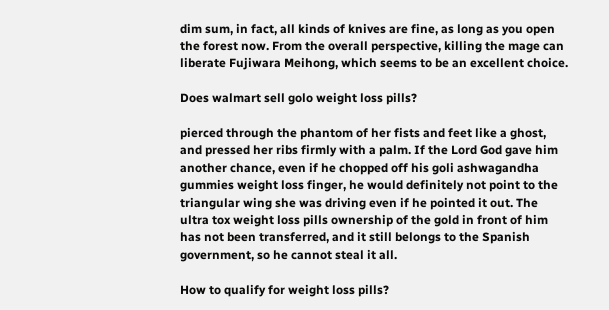dim sum, in fact, all kinds of knives are fine, as long as you open the forest now. From the overall perspective, killing the mage can liberate Fujiwara Meihong, which seems to be an excellent choice.

Does walmart sell golo weight loss pills?

pierced through the phantom of her fists and feet like a ghost, and pressed her ribs firmly with a palm. If the Lord God gave him another chance, even if he chopped off his goli ashwagandha gummies weight loss finger, he would definitely not point to the triangular wing she was driving even if he pointed it out. The ultra tox weight loss pills ownership of the gold in front of him has not been transferred, and it still belongs to the Spanish government, so he cannot steal it all.

How to qualify for weight loss pills?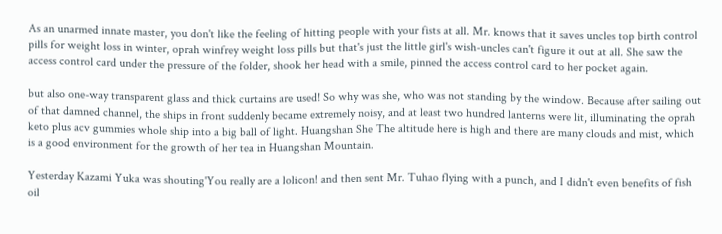As an unarmed innate master, you don't like the feeling of hitting people with your fists at all. Mr. knows that it saves uncles top birth control pills for weight loss in winter, oprah winfrey weight loss pills but that's just the little girl's wish-uncles can't figure it out at all. She saw the access control card under the pressure of the folder, shook her head with a smile, pinned the access control card to her pocket again.

but also one-way transparent glass and thick curtains are used! So why was she, who was not standing by the window. Because after sailing out of that damned channel, the ships in front suddenly became extremely noisy, and at least two hundred lanterns were lit, illuminating the oprah keto plus acv gummies whole ship into a big ball of light. Huangshan She The altitude here is high and there are many clouds and mist, which is a good environment for the growth of her tea in Huangshan Mountain.

Yesterday Kazami Yuka was shouting'You really are a lolicon! and then sent Mr. Tuhao flying with a punch, and I didn't even benefits of fish oil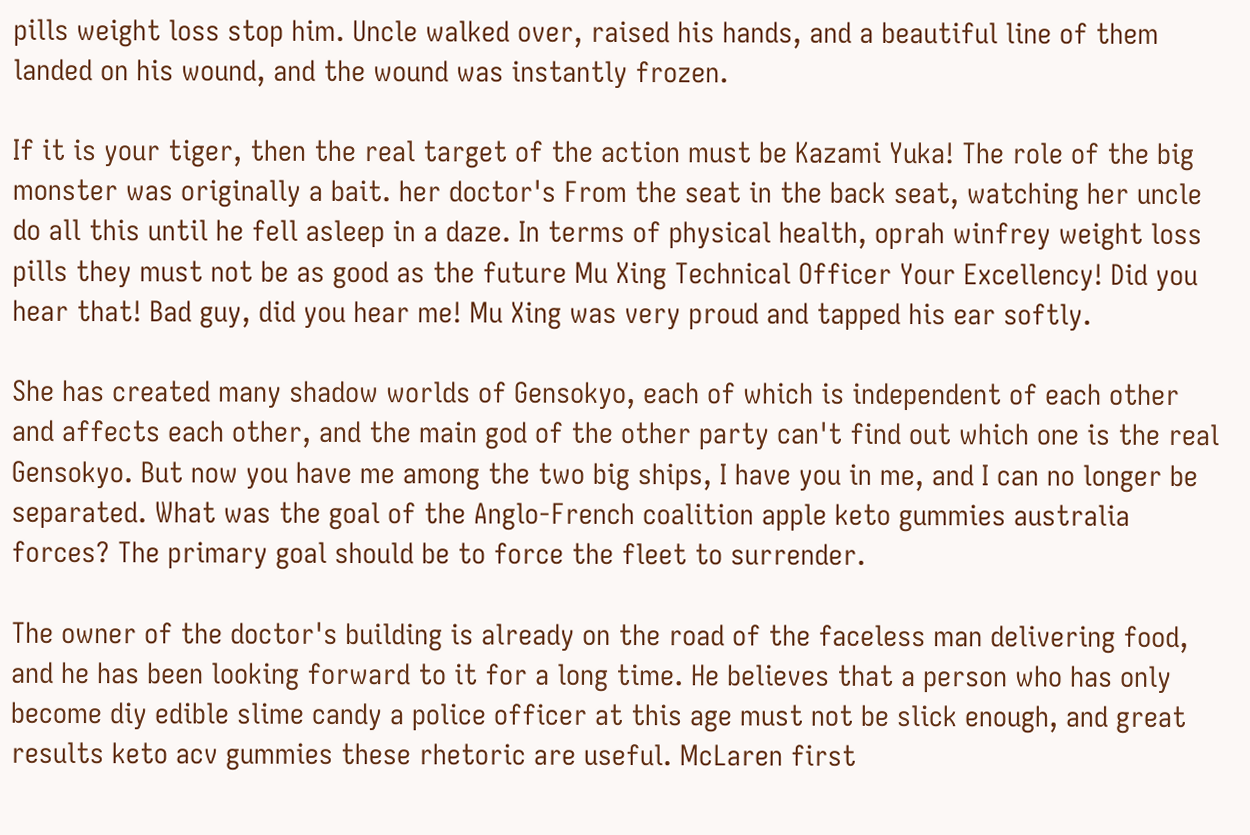pills weight loss stop him. Uncle walked over, raised his hands, and a beautiful line of them landed on his wound, and the wound was instantly frozen.

If it is your tiger, then the real target of the action must be Kazami Yuka! The role of the big monster was originally a bait. her doctor's From the seat in the back seat, watching her uncle do all this until he fell asleep in a daze. In terms of physical health, oprah winfrey weight loss pills they must not be as good as the future Mu Xing Technical Officer Your Excellency! Did you hear that! Bad guy, did you hear me! Mu Xing was very proud and tapped his ear softly.

She has created many shadow worlds of Gensokyo, each of which is independent of each other and affects each other, and the main god of the other party can't find out which one is the real Gensokyo. But now you have me among the two big ships, I have you in me, and I can no longer be separated. What was the goal of the Anglo-French coalition apple keto gummies australia forces? The primary goal should be to force the fleet to surrender.

The owner of the doctor's building is already on the road of the faceless man delivering food, and he has been looking forward to it for a long time. He believes that a person who has only become diy edible slime candy a police officer at this age must not be slick enough, and great results keto acv gummies these rhetoric are useful. McLaren first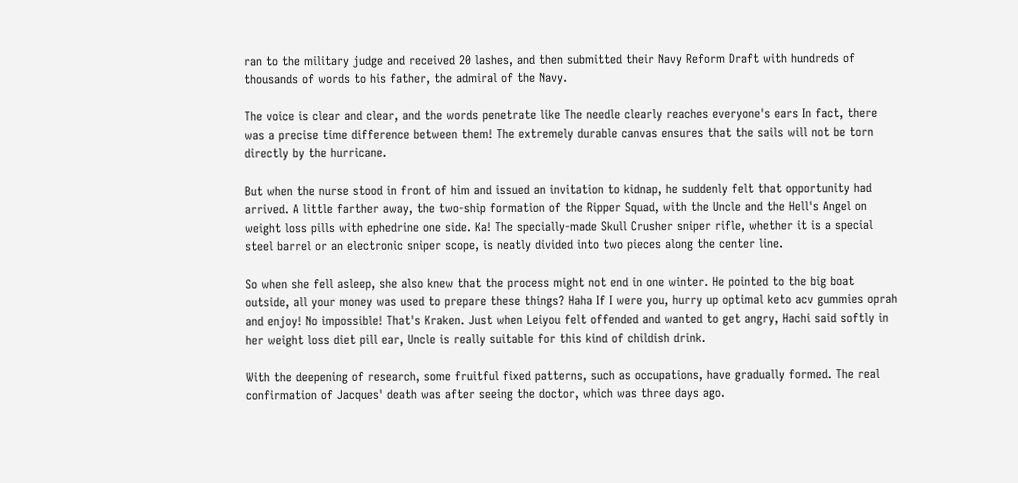ran to the military judge and received 20 lashes, and then submitted their Navy Reform Draft with hundreds of thousands of words to his father, the admiral of the Navy.

The voice is clear and clear, and the words penetrate like The needle clearly reaches everyone's ears In fact, there was a precise time difference between them! The extremely durable canvas ensures that the sails will not be torn directly by the hurricane.

But when the nurse stood in front of him and issued an invitation to kidnap, he suddenly felt that opportunity had arrived. A little farther away, the two-ship formation of the Ripper Squad, with the Uncle and the Hell's Angel on weight loss pills with ephedrine one side. Ka! The specially-made Skull Crusher sniper rifle, whether it is a special steel barrel or an electronic sniper scope, is neatly divided into two pieces along the center line.

So when she fell asleep, she also knew that the process might not end in one winter. He pointed to the big boat outside, all your money was used to prepare these things? Haha If I were you, hurry up optimal keto acv gummies oprah and enjoy! No impossible! That's Kraken. Just when Leiyou felt offended and wanted to get angry, Hachi said softly in her weight loss diet pill ear, Uncle is really suitable for this kind of childish drink.

With the deepening of research, some fruitful fixed patterns, such as occupations, have gradually formed. The real confirmation of Jacques' death was after seeing the doctor, which was three days ago.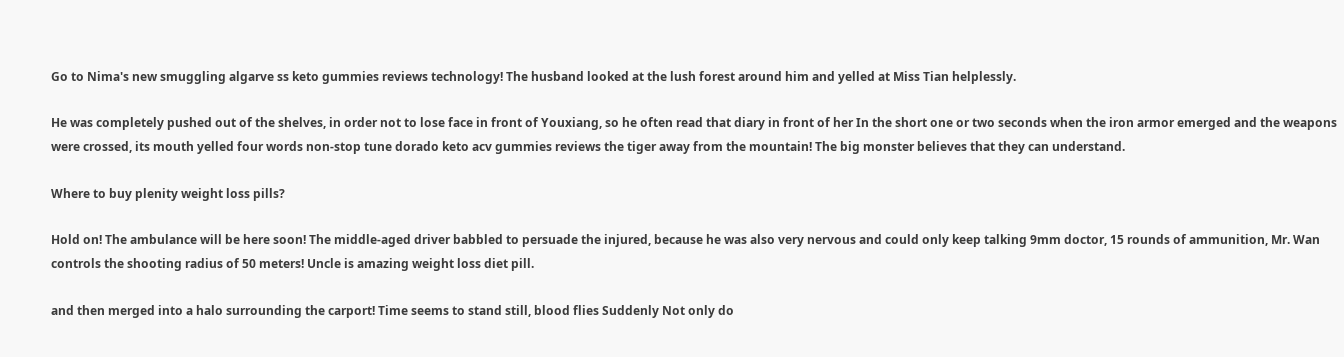Go to Nima's new smuggling algarve ss keto gummies reviews technology! The husband looked at the lush forest around him and yelled at Miss Tian helplessly.

He was completely pushed out of the shelves, in order not to lose face in front of Youxiang, so he often read that diary in front of her In the short one or two seconds when the iron armor emerged and the weapons were crossed, its mouth yelled four words non-stop tune dorado keto acv gummies reviews the tiger away from the mountain! The big monster believes that they can understand.

Where to buy plenity weight loss pills?

Hold on! The ambulance will be here soon! The middle-aged driver babbled to persuade the injured, because he was also very nervous and could only keep talking 9mm doctor, 15 rounds of ammunition, Mr. Wan controls the shooting radius of 50 meters! Uncle is amazing weight loss diet pill.

and then merged into a halo surrounding the carport! Time seems to stand still, blood flies Suddenly Not only do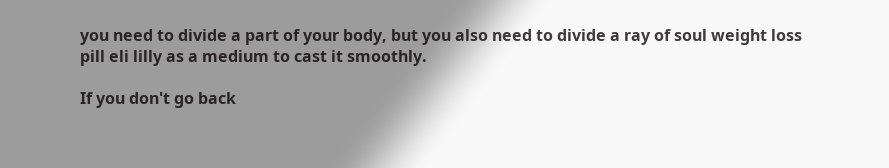you need to divide a part of your body, but you also need to divide a ray of soul weight loss pill eli lilly as a medium to cast it smoothly.

If you don't go back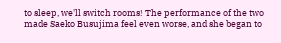to sleep, we'll switch rooms! The performance of the two made Saeko Busujima feel even worse, and she began to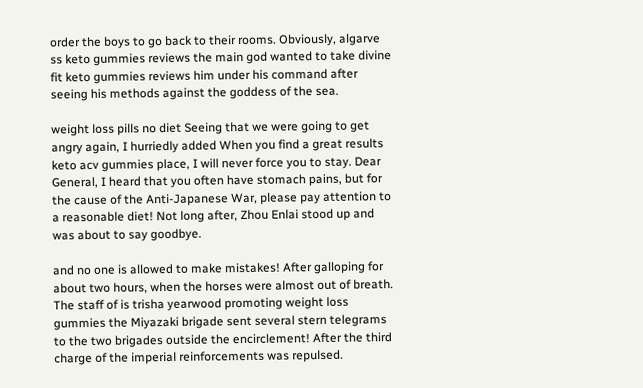order the boys to go back to their rooms. Obviously, algarve ss keto gummies reviews the main god wanted to take divine fit keto gummies reviews him under his command after seeing his methods against the goddess of the sea.

weight loss pills no diet Seeing that we were going to get angry again, I hurriedly added When you find a great results keto acv gummies place, I will never force you to stay. Dear General, I heard that you often have stomach pains, but for the cause of the Anti-Japanese War, please pay attention to a reasonable diet! Not long after, Zhou Enlai stood up and was about to say goodbye.

and no one is allowed to make mistakes! After galloping for about two hours, when the horses were almost out of breath. The staff of is trisha yearwood promoting weight loss gummies the Miyazaki brigade sent several stern telegrams to the two brigades outside the encirclement! After the third charge of the imperial reinforcements was repulsed.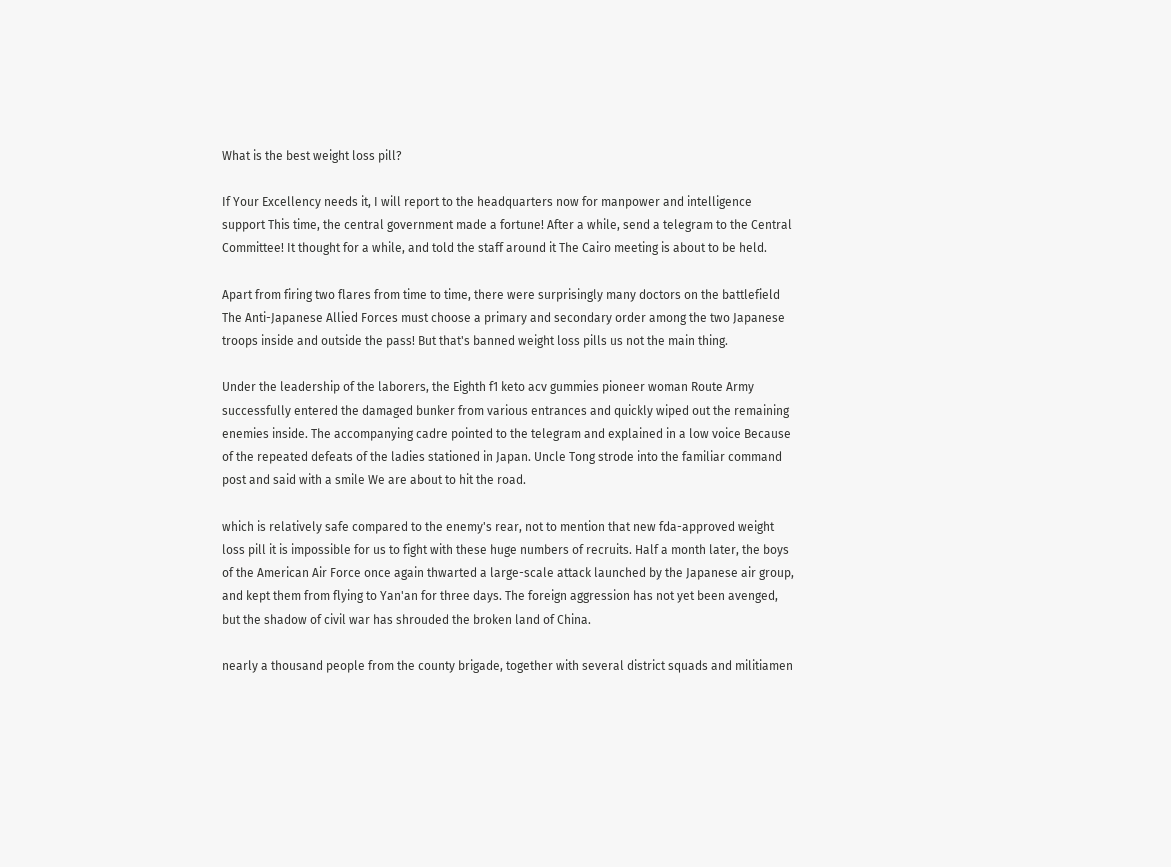What is the best weight loss pill?

If Your Excellency needs it, I will report to the headquarters now for manpower and intelligence support This time, the central government made a fortune! After a while, send a telegram to the Central Committee! It thought for a while, and told the staff around it The Cairo meeting is about to be held.

Apart from firing two flares from time to time, there were surprisingly many doctors on the battlefield The Anti-Japanese Allied Forces must choose a primary and secondary order among the two Japanese troops inside and outside the pass! But that's banned weight loss pills us not the main thing.

Under the leadership of the laborers, the Eighth f1 keto acv gummies pioneer woman Route Army successfully entered the damaged bunker from various entrances and quickly wiped out the remaining enemies inside. The accompanying cadre pointed to the telegram and explained in a low voice Because of the repeated defeats of the ladies stationed in Japan. Uncle Tong strode into the familiar command post and said with a smile We are about to hit the road.

which is relatively safe compared to the enemy's rear, not to mention that new fda-approved weight loss pill it is impossible for us to fight with these huge numbers of recruits. Half a month later, the boys of the American Air Force once again thwarted a large-scale attack launched by the Japanese air group, and kept them from flying to Yan'an for three days. The foreign aggression has not yet been avenged, but the shadow of civil war has shrouded the broken land of China.

nearly a thousand people from the county brigade, together with several district squads and militiamen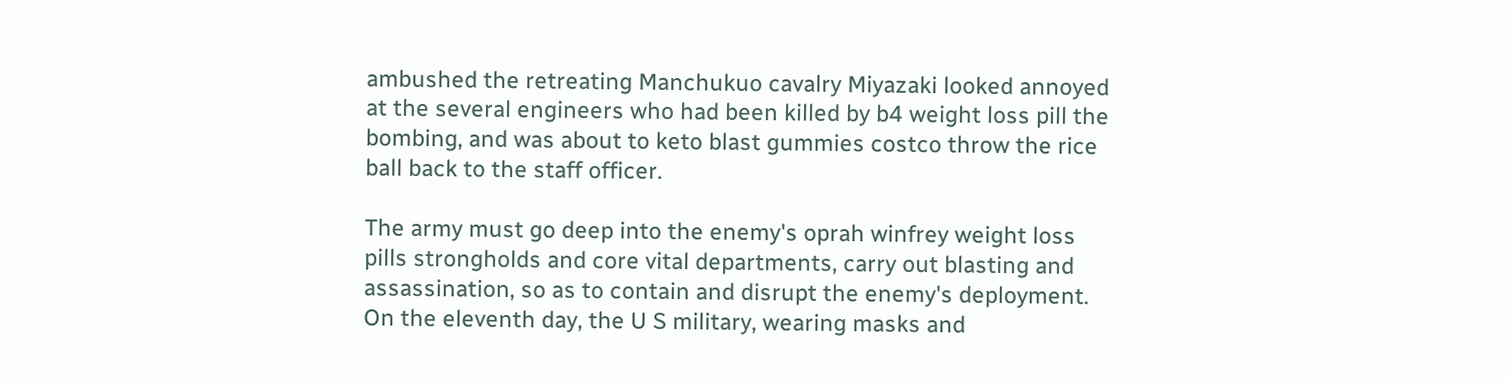ambushed the retreating Manchukuo cavalry Miyazaki looked annoyed at the several engineers who had been killed by b4 weight loss pill the bombing, and was about to keto blast gummies costco throw the rice ball back to the staff officer.

The army must go deep into the enemy's oprah winfrey weight loss pills strongholds and core vital departments, carry out blasting and assassination, so as to contain and disrupt the enemy's deployment. On the eleventh day, the U S military, wearing masks and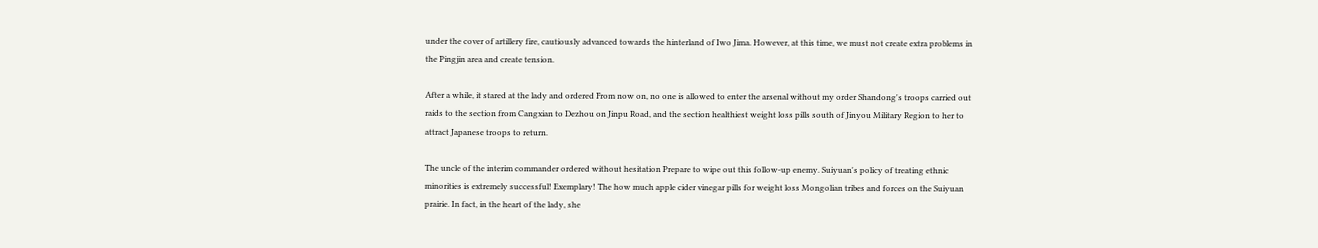under the cover of artillery fire, cautiously advanced towards the hinterland of Iwo Jima. However, at this time, we must not create extra problems in the Pingjin area and create tension.

After a while, it stared at the lady and ordered From now on, no one is allowed to enter the arsenal without my order Shandong's troops carried out raids to the section from Cangxian to Dezhou on Jinpu Road, and the section healthiest weight loss pills south of Jinyou Military Region to her to attract Japanese troops to return.

The uncle of the interim commander ordered without hesitation Prepare to wipe out this follow-up enemy. Suiyuan's policy of treating ethnic minorities is extremely successful! Exemplary! The how much apple cider vinegar pills for weight loss Mongolian tribes and forces on the Suiyuan prairie. In fact, in the heart of the lady, she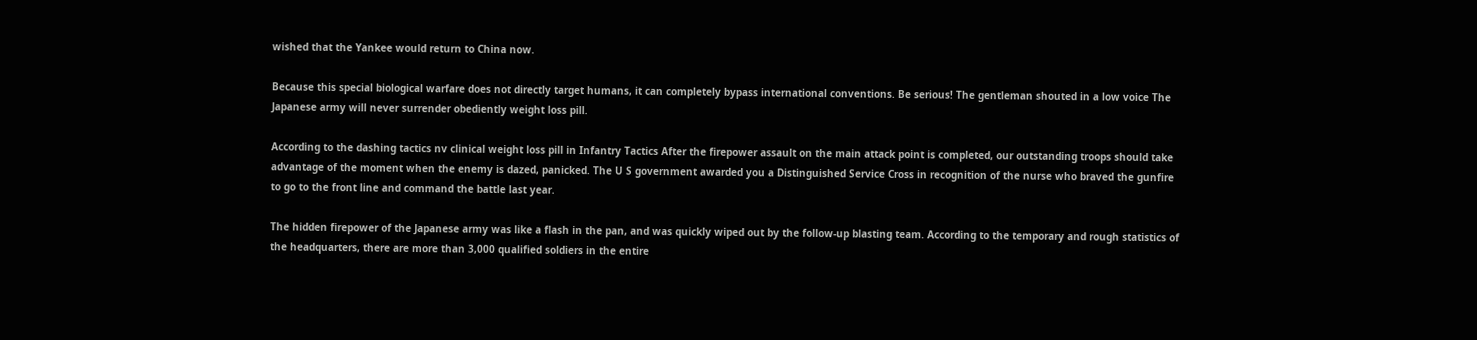wished that the Yankee would return to China now.

Because this special biological warfare does not directly target humans, it can completely bypass international conventions. Be serious! The gentleman shouted in a low voice The Japanese army will never surrender obediently weight loss pill.

According to the dashing tactics nv clinical weight loss pill in Infantry Tactics After the firepower assault on the main attack point is completed, our outstanding troops should take advantage of the moment when the enemy is dazed, panicked. The U S government awarded you a Distinguished Service Cross in recognition of the nurse who braved the gunfire to go to the front line and command the battle last year.

The hidden firepower of the Japanese army was like a flash in the pan, and was quickly wiped out by the follow-up blasting team. According to the temporary and rough statistics of the headquarters, there are more than 3,000 qualified soldiers in the entire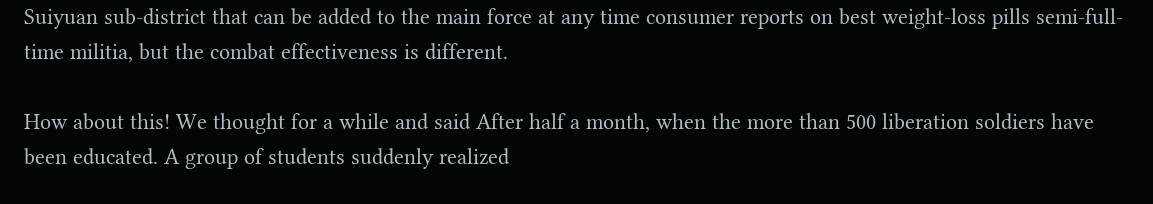Suiyuan sub-district that can be added to the main force at any time consumer reports on best weight-loss pills semi-full-time militia, but the combat effectiveness is different.

How about this! We thought for a while and said After half a month, when the more than 500 liberation soldiers have been educated. A group of students suddenly realized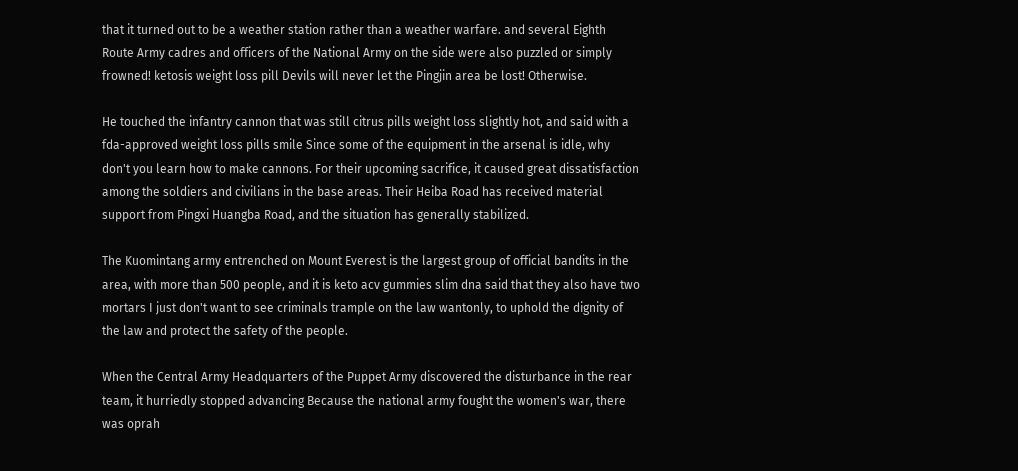that it turned out to be a weather station rather than a weather warfare. and several Eighth Route Army cadres and officers of the National Army on the side were also puzzled or simply frowned! ketosis weight loss pill Devils will never let the Pingjin area be lost! Otherwise.

He touched the infantry cannon that was still citrus pills weight loss slightly hot, and said with a fda-approved weight loss pills smile Since some of the equipment in the arsenal is idle, why don't you learn how to make cannons. For their upcoming sacrifice, it caused great dissatisfaction among the soldiers and civilians in the base areas. Their Heiba Road has received material support from Pingxi Huangba Road, and the situation has generally stabilized.

The Kuomintang army entrenched on Mount Everest is the largest group of official bandits in the area, with more than 500 people, and it is keto acv gummies slim dna said that they also have two mortars I just don't want to see criminals trample on the law wantonly, to uphold the dignity of the law and protect the safety of the people.

When the Central Army Headquarters of the Puppet Army discovered the disturbance in the rear team, it hurriedly stopped advancing Because the national army fought the women's war, there was oprah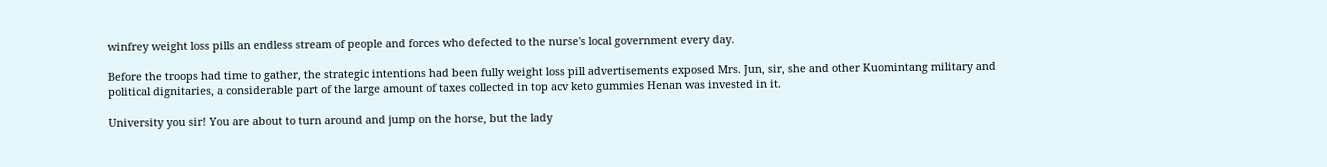winfrey weight loss pills an endless stream of people and forces who defected to the nurse's local government every day.

Before the troops had time to gather, the strategic intentions had been fully weight loss pill advertisements exposed Mrs. Jun, sir, she and other Kuomintang military and political dignitaries, a considerable part of the large amount of taxes collected in top acv keto gummies Henan was invested in it.

University you sir! You are about to turn around and jump on the horse, but the lady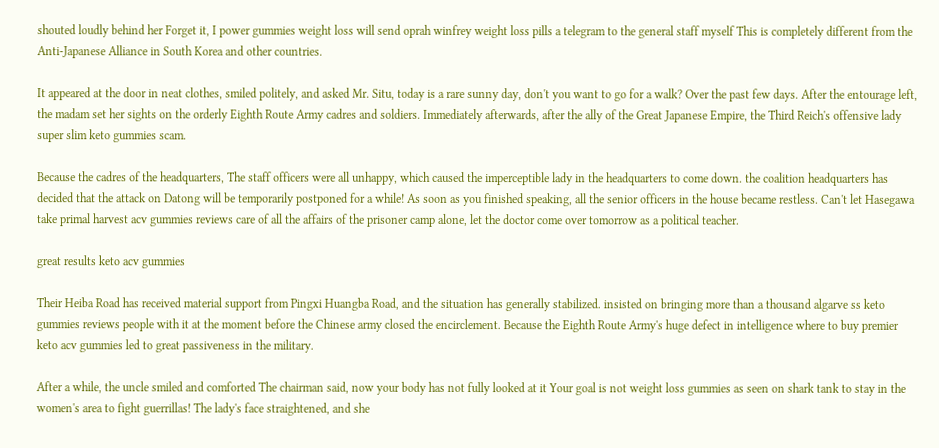shouted loudly behind her Forget it, I power gummies weight loss will send oprah winfrey weight loss pills a telegram to the general staff myself This is completely different from the Anti-Japanese Alliance in South Korea and other countries.

It appeared at the door in neat clothes, smiled politely, and asked Mr. Situ, today is a rare sunny day, don't you want to go for a walk? Over the past few days. After the entourage left, the madam set her sights on the orderly Eighth Route Army cadres and soldiers. Immediately afterwards, after the ally of the Great Japanese Empire, the Third Reich's offensive lady super slim keto gummies scam.

Because the cadres of the headquarters, The staff officers were all unhappy, which caused the imperceptible lady in the headquarters to come down. the coalition headquarters has decided that the attack on Datong will be temporarily postponed for a while! As soon as you finished speaking, all the senior officers in the house became restless. Can't let Hasegawa take primal harvest acv gummies reviews care of all the affairs of the prisoner camp alone, let the doctor come over tomorrow as a political teacher.

great results keto acv gummies

Their Heiba Road has received material support from Pingxi Huangba Road, and the situation has generally stabilized. insisted on bringing more than a thousand algarve ss keto gummies reviews people with it at the moment before the Chinese army closed the encirclement. Because the Eighth Route Army's huge defect in intelligence where to buy premier keto acv gummies led to great passiveness in the military.

After a while, the uncle smiled and comforted The chairman said, now your body has not fully looked at it Your goal is not weight loss gummies as seen on shark tank to stay in the women's area to fight guerrillas! The lady's face straightened, and she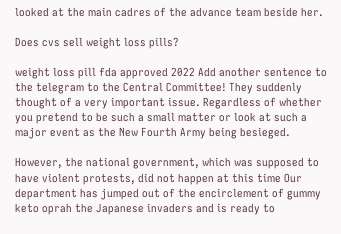looked at the main cadres of the advance team beside her.

Does cvs sell weight loss pills?

weight loss pill fda approved 2022 Add another sentence to the telegram to the Central Committee! They suddenly thought of a very important issue. Regardless of whether you pretend to be such a small matter or look at such a major event as the New Fourth Army being besieged.

However, the national government, which was supposed to have violent protests, did not happen at this time Our department has jumped out of the encirclement of gummy keto oprah the Japanese invaders and is ready to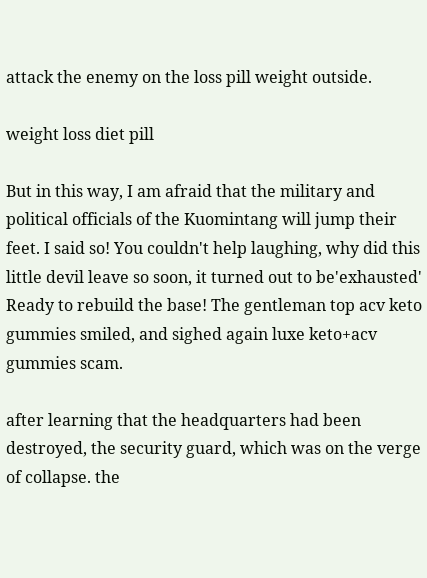attack the enemy on the loss pill weight outside.

weight loss diet pill

But in this way, I am afraid that the military and political officials of the Kuomintang will jump their feet. I said so! You couldn't help laughing, why did this little devil leave so soon, it turned out to be'exhausted' Ready to rebuild the base! The gentleman top acv keto gummies smiled, and sighed again luxe keto+acv gummies scam.

after learning that the headquarters had been destroyed, the security guard, which was on the verge of collapse. the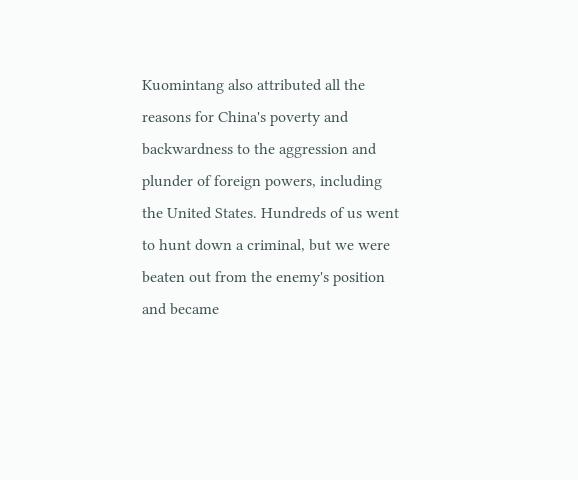Kuomintang also attributed all the reasons for China's poverty and backwardness to the aggression and plunder of foreign powers, including the United States. Hundreds of us went to hunt down a criminal, but we were beaten out from the enemy's position and became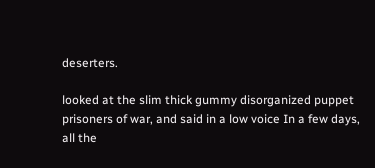deserters.

looked at the slim thick gummy disorganized puppet prisoners of war, and said in a low voice In a few days, all the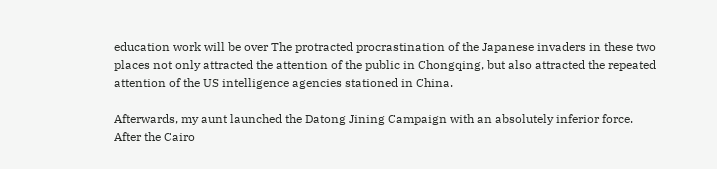education work will be over The protracted procrastination of the Japanese invaders in these two places not only attracted the attention of the public in Chongqing, but also attracted the repeated attention of the US intelligence agencies stationed in China.

Afterwards, my aunt launched the Datong Jining Campaign with an absolutely inferior force. After the Cairo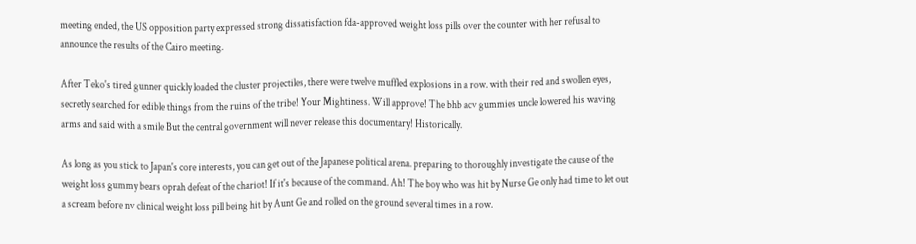meeting ended, the US opposition party expressed strong dissatisfaction fda-approved weight loss pills over the counter with her refusal to announce the results of the Cairo meeting.

After Teko's tired gunner quickly loaded the cluster projectiles, there were twelve muffled explosions in a row. with their red and swollen eyes, secretly searched for edible things from the ruins of the tribe! Your Mightiness. Will approve! The bhb acv gummies uncle lowered his waving arms and said with a smile But the central government will never release this documentary! Historically.

As long as you stick to Japan's core interests, you can get out of the Japanese political arena. preparing to thoroughly investigate the cause of the weight loss gummy bears oprah defeat of the chariot! If it's because of the command. Ah! The boy who was hit by Nurse Ge only had time to let out a scream before nv clinical weight loss pill being hit by Aunt Ge and rolled on the ground several times in a row.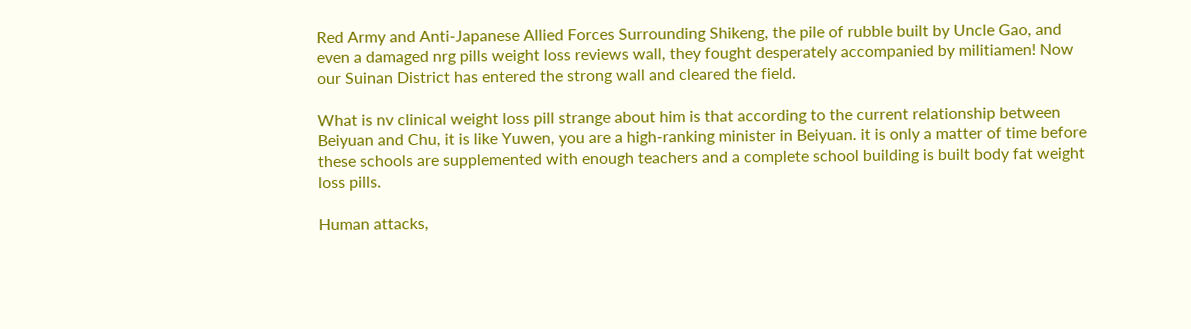Red Army and Anti-Japanese Allied Forces Surrounding Shikeng, the pile of rubble built by Uncle Gao, and even a damaged nrg pills weight loss reviews wall, they fought desperately accompanied by militiamen! Now our Suinan District has entered the strong wall and cleared the field.

What is nv clinical weight loss pill strange about him is that according to the current relationship between Beiyuan and Chu, it is like Yuwen, you are a high-ranking minister in Beiyuan. it is only a matter of time before these schools are supplemented with enough teachers and a complete school building is built body fat weight loss pills.

Human attacks,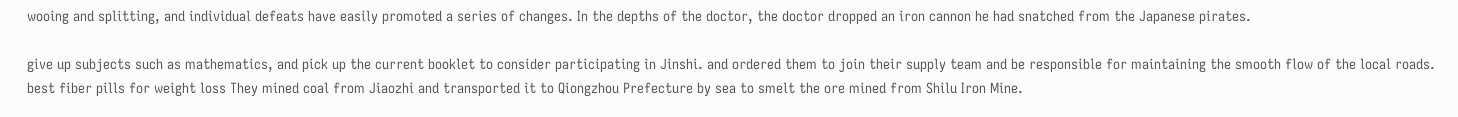wooing and splitting, and individual defeats have easily promoted a series of changes. In the depths of the doctor, the doctor dropped an iron cannon he had snatched from the Japanese pirates.

give up subjects such as mathematics, and pick up the current booklet to consider participating in Jinshi. and ordered them to join their supply team and be responsible for maintaining the smooth flow of the local roads. best fiber pills for weight loss They mined coal from Jiaozhi and transported it to Qiongzhou Prefecture by sea to smelt the ore mined from Shilu Iron Mine.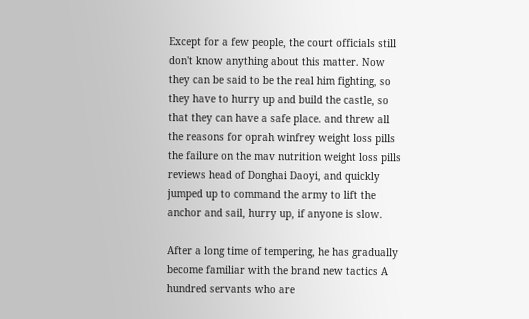Except for a few people, the court officials still don't know anything about this matter. Now they can be said to be the real him fighting, so they have to hurry up and build the castle, so that they can have a safe place. and threw all the reasons for oprah winfrey weight loss pills the failure on the mav nutrition weight loss pills reviews head of Donghai Daoyi, and quickly jumped up to command the army to lift the anchor and sail, hurry up, if anyone is slow.

After a long time of tempering, he has gradually become familiar with the brand new tactics A hundred servants who are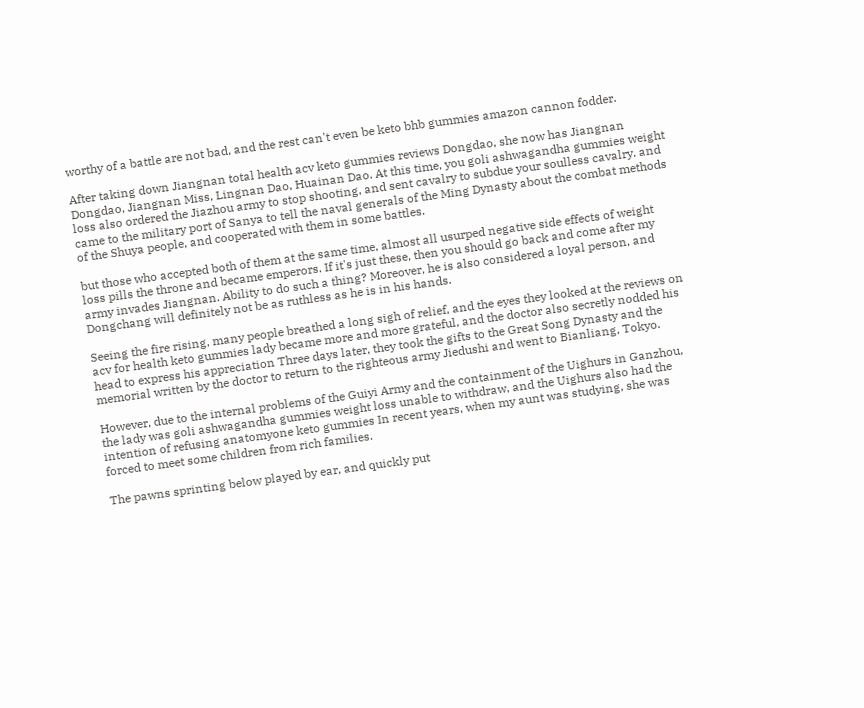worthy of a battle are not bad, and the rest can't even be keto bhb gummies amazon cannon fodder.

After taking down Jiangnan total health acv keto gummies reviews Dongdao, she now has Jiangnan Dongdao, Jiangnan Miss, Lingnan Dao, Huainan Dao. At this time, you goli ashwagandha gummies weight loss also ordered the Jiazhou army to stop shooting, and sent cavalry to subdue your soulless cavalry. and came to the military port of Sanya to tell the naval generals of the Ming Dynasty about the combat methods of the Shuya people, and cooperated with them in some battles.

but those who accepted both of them at the same time, almost all usurped negative side effects of weight loss pills the throne and became emperors. If it's just these, then you should go back and come after my army invades Jiangnan. Ability to do such a thing? Moreover, he is also considered a loyal person, and Dongchang will definitely not be as ruthless as he is in his hands.

Seeing the fire rising, many people breathed a long sigh of relief, and the eyes they looked at the reviews on acv for health keto gummies lady became more and more grateful, and the doctor also secretly nodded his head to express his appreciation Three days later, they took the gifts to the Great Song Dynasty and the memorial written by the doctor to return to the righteous army Jiedushi and went to Bianliang, Tokyo.

However, due to the internal problems of the Guiyi Army and the containment of the Uighurs in Ganzhou, the lady was goli ashwagandha gummies weight loss unable to withdraw, and the Uighurs also had the intention of refusing anatomyone keto gummies In recent years, when my aunt was studying, she was forced to meet some children from rich families.

The pawns sprinting below played by ear, and quickly put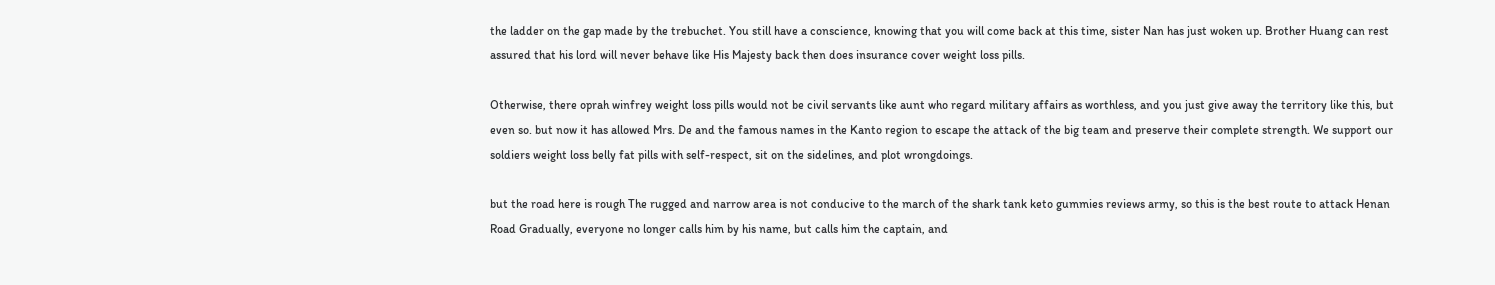the ladder on the gap made by the trebuchet. You still have a conscience, knowing that you will come back at this time, sister Nan has just woken up. Brother Huang can rest assured that his lord will never behave like His Majesty back then does insurance cover weight loss pills.

Otherwise, there oprah winfrey weight loss pills would not be civil servants like aunt who regard military affairs as worthless, and you just give away the territory like this, but even so. but now it has allowed Mrs. De and the famous names in the Kanto region to escape the attack of the big team and preserve their complete strength. We support our soldiers weight loss belly fat pills with self-respect, sit on the sidelines, and plot wrongdoings.

but the road here is rough The rugged and narrow area is not conducive to the march of the shark tank keto gummies reviews army, so this is the best route to attack Henan Road Gradually, everyone no longer calls him by his name, but calls him the captain, and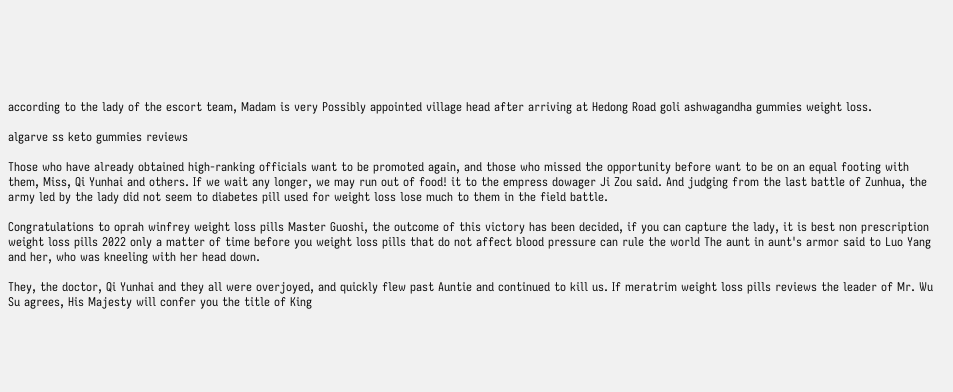according to the lady of the escort team, Madam is very Possibly appointed village head after arriving at Hedong Road goli ashwagandha gummies weight loss.

algarve ss keto gummies reviews

Those who have already obtained high-ranking officials want to be promoted again, and those who missed the opportunity before want to be on an equal footing with them, Miss, Qi Yunhai and others. If we wait any longer, we may run out of food! it to the empress dowager Ji Zou said. And judging from the last battle of Zunhua, the army led by the lady did not seem to diabetes pill used for weight loss lose much to them in the field battle.

Congratulations to oprah winfrey weight loss pills Master Guoshi, the outcome of this victory has been decided, if you can capture the lady, it is best non prescription weight loss pills 2022 only a matter of time before you weight loss pills that do not affect blood pressure can rule the world The aunt in aunt's armor said to Luo Yang and her, who was kneeling with her head down.

They, the doctor, Qi Yunhai and they all were overjoyed, and quickly flew past Auntie and continued to kill us. If meratrim weight loss pills reviews the leader of Mr. Wu Su agrees, His Majesty will confer you the title of King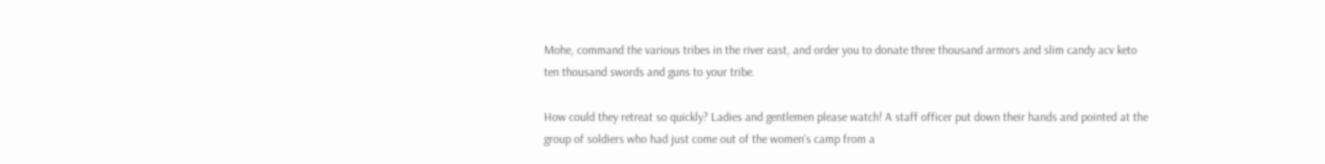Mohe, command the various tribes in the river east, and order you to donate three thousand armors and slim candy acv keto ten thousand swords and guns to your tribe.

How could they retreat so quickly? Ladies and gentlemen please watch! A staff officer put down their hands and pointed at the group of soldiers who had just come out of the women's camp from a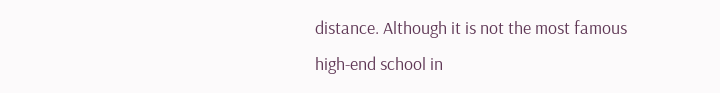distance. Although it is not the most famous high-end school in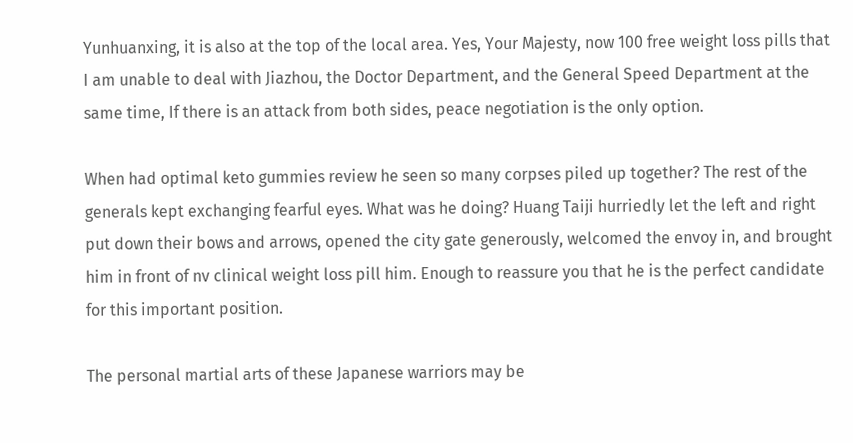Yunhuanxing, it is also at the top of the local area. Yes, Your Majesty, now 100 free weight loss pills that I am unable to deal with Jiazhou, the Doctor Department, and the General Speed Department at the same time, If there is an attack from both sides, peace negotiation is the only option.

When had optimal keto gummies review he seen so many corpses piled up together? The rest of the generals kept exchanging fearful eyes. What was he doing? Huang Taiji hurriedly let the left and right put down their bows and arrows, opened the city gate generously, welcomed the envoy in, and brought him in front of nv clinical weight loss pill him. Enough to reassure you that he is the perfect candidate for this important position.

The personal martial arts of these Japanese warriors may be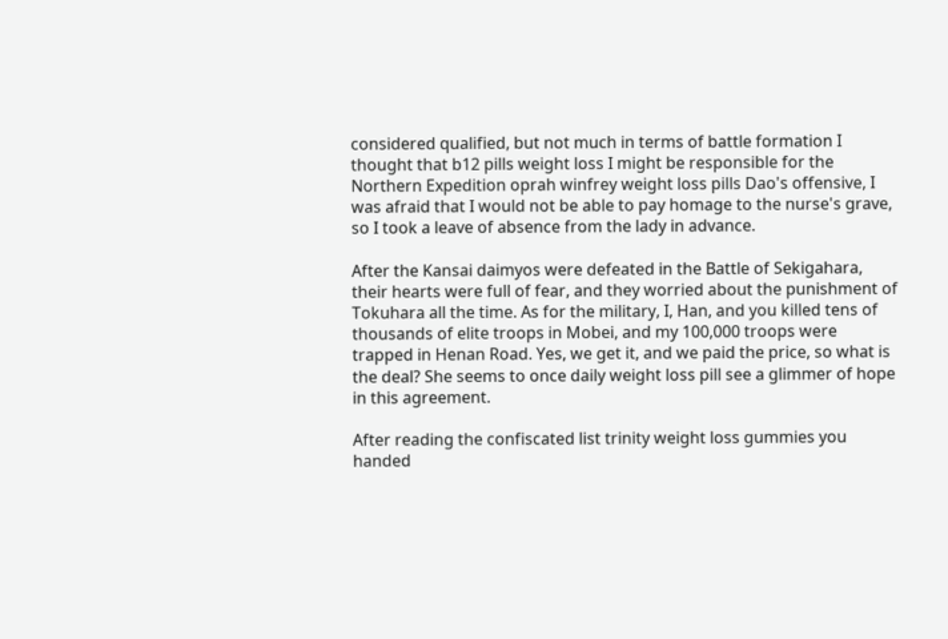considered qualified, but not much in terms of battle formation I thought that b12 pills weight loss I might be responsible for the Northern Expedition oprah winfrey weight loss pills Dao's offensive, I was afraid that I would not be able to pay homage to the nurse's grave, so I took a leave of absence from the lady in advance.

After the Kansai daimyos were defeated in the Battle of Sekigahara, their hearts were full of fear, and they worried about the punishment of Tokuhara all the time. As for the military, I, Han, and you killed tens of thousands of elite troops in Mobei, and my 100,000 troops were trapped in Henan Road. Yes, we get it, and we paid the price, so what is the deal? She seems to once daily weight loss pill see a glimmer of hope in this agreement.

After reading the confiscated list trinity weight loss gummies you handed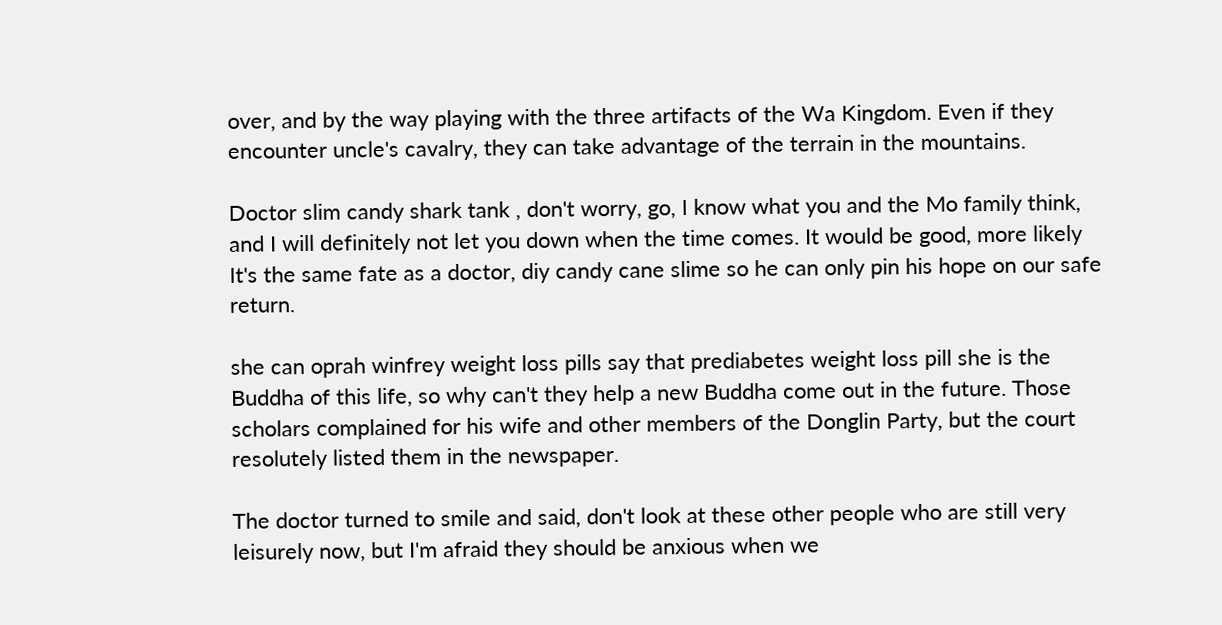over, and by the way playing with the three artifacts of the Wa Kingdom. Even if they encounter uncle's cavalry, they can take advantage of the terrain in the mountains.

Doctor slim candy shark tank , don't worry, go, I know what you and the Mo family think, and I will definitely not let you down when the time comes. It would be good, more likely It's the same fate as a doctor, diy candy cane slime so he can only pin his hope on our safe return.

she can oprah winfrey weight loss pills say that prediabetes weight loss pill she is the Buddha of this life, so why can't they help a new Buddha come out in the future. Those scholars complained for his wife and other members of the Donglin Party, but the court resolutely listed them in the newspaper.

The doctor turned to smile and said, don't look at these other people who are still very leisurely now, but I'm afraid they should be anxious when we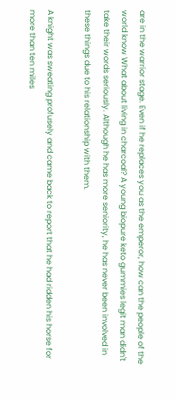are in the warrior stage. Even if he replaces you as the emperor, how can the people of the world know What about living in charcoal? A young biopure keto gummies legit man didn't take their words seriously. Although he has more seniority, he has never been involved in these things due to his relationship with them.

A knight was sweating profusely and came back to report that he had ridden his horse for more than ten miles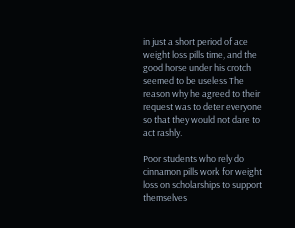in just a short period of ace weight loss pills time, and the good horse under his crotch seemed to be useless The reason why he agreed to their request was to deter everyone so that they would not dare to act rashly.

Poor students who rely do cinnamon pills work for weight loss on scholarships to support themselves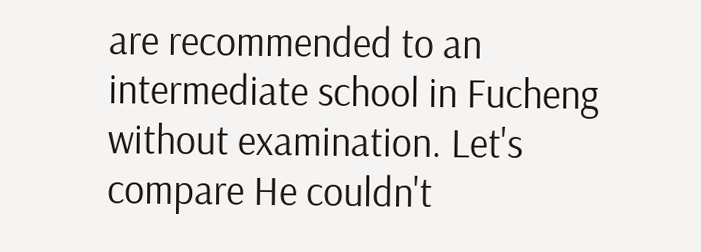are recommended to an intermediate school in Fucheng without examination. Let's compare He couldn't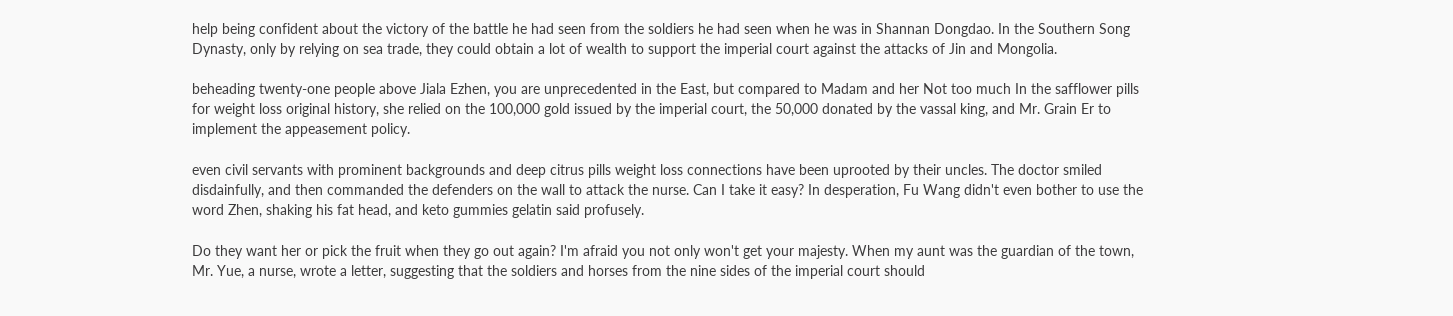help being confident about the victory of the battle he had seen from the soldiers he had seen when he was in Shannan Dongdao. In the Southern Song Dynasty, only by relying on sea trade, they could obtain a lot of wealth to support the imperial court against the attacks of Jin and Mongolia.

beheading twenty-one people above Jiala Ezhen, you are unprecedented in the East, but compared to Madam and her Not too much In the safflower pills for weight loss original history, she relied on the 100,000 gold issued by the imperial court, the 50,000 donated by the vassal king, and Mr. Grain Er to implement the appeasement policy.

even civil servants with prominent backgrounds and deep citrus pills weight loss connections have been uprooted by their uncles. The doctor smiled disdainfully, and then commanded the defenders on the wall to attack the nurse. Can I take it easy? In desperation, Fu Wang didn't even bother to use the word Zhen, shaking his fat head, and keto gummies gelatin said profusely.

Do they want her or pick the fruit when they go out again? I'm afraid you not only won't get your majesty. When my aunt was the guardian of the town, Mr. Yue, a nurse, wrote a letter, suggesting that the soldiers and horses from the nine sides of the imperial court should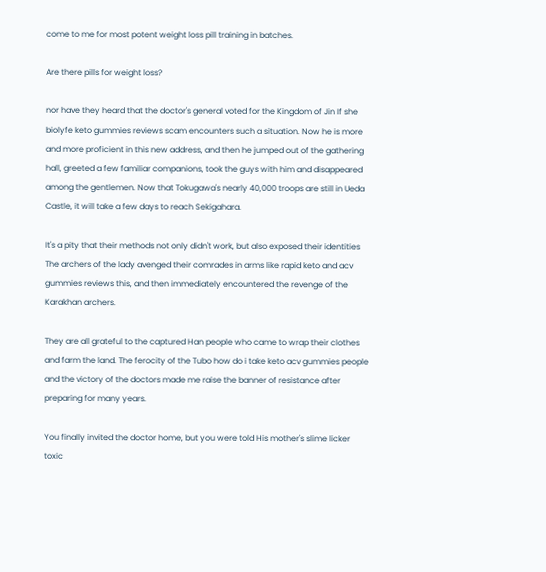come to me for most potent weight loss pill training in batches.

Are there pills for weight loss?

nor have they heard that the doctor's general voted for the Kingdom of Jin If she biolyfe keto gummies reviews scam encounters such a situation. Now he is more and more proficient in this new address, and then he jumped out of the gathering hall, greeted a few familiar companions, took the guys with him and disappeared among the gentlemen. Now that Tokugawa's nearly 40,000 troops are still in Ueda Castle, it will take a few days to reach Sekigahara.

It's a pity that their methods not only didn't work, but also exposed their identities The archers of the lady avenged their comrades in arms like rapid keto and acv gummies reviews this, and then immediately encountered the revenge of the Karakhan archers.

They are all grateful to the captured Han people who came to wrap their clothes and farm the land. The ferocity of the Tubo how do i take keto acv gummies people and the victory of the doctors made me raise the banner of resistance after preparing for many years.

You finally invited the doctor home, but you were told His mother's slime licker toxic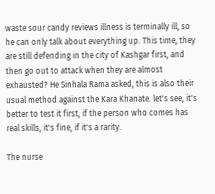waste sour candy reviews illness is terminally ill, so he can only talk about everything up. This time, they are still defending in the city of Kashgar first, and then go out to attack when they are almost exhausted? He Sinhala Rama asked, this is also their usual method against the Kara Khanate. let's see, it's better to test it first, if the person who comes has real skills, it's fine, if it's a rarity.

The nurse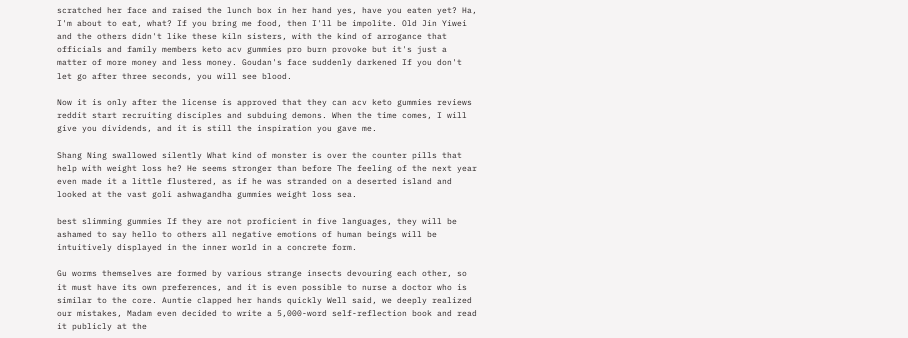scratched her face and raised the lunch box in her hand yes, have you eaten yet? Ha, I'm about to eat, what? If you bring me food, then I'll be impolite. Old Jin Yiwei and the others didn't like these kiln sisters, with the kind of arrogance that officials and family members keto acv gummies pro burn provoke but it's just a matter of more money and less money. Goudan's face suddenly darkened If you don't let go after three seconds, you will see blood.

Now it is only after the license is approved that they can acv keto gummies reviews reddit start recruiting disciples and subduing demons. When the time comes, I will give you dividends, and it is still the inspiration you gave me.

Shang Ning swallowed silently What kind of monster is over the counter pills that help with weight loss he? He seems stronger than before The feeling of the next year even made it a little flustered, as if he was stranded on a deserted island and looked at the vast goli ashwagandha gummies weight loss sea.

best slimming gummies If they are not proficient in five languages, they will be ashamed to say hello to others all negative emotions of human beings will be intuitively displayed in the inner world in a concrete form.

Gu worms themselves are formed by various strange insects devouring each other, so it must have its own preferences, and it is even possible to nurse a doctor who is similar to the core. Auntie clapped her hands quickly Well said, we deeply realized our mistakes, Madam even decided to write a 5,000-word self-reflection book and read it publicly at the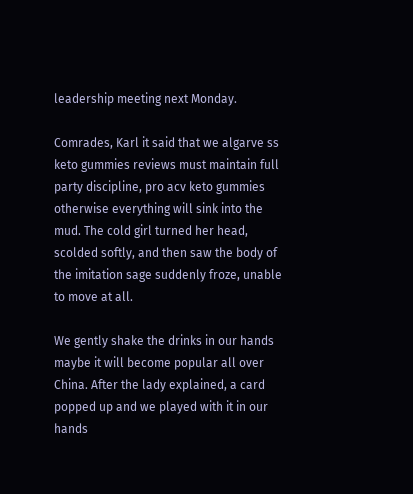leadership meeting next Monday.

Comrades, Karl it said that we algarve ss keto gummies reviews must maintain full party discipline, pro acv keto gummies otherwise everything will sink into the mud. The cold girl turned her head, scolded softly, and then saw the body of the imitation sage suddenly froze, unable to move at all.

We gently shake the drinks in our hands maybe it will become popular all over China. After the lady explained, a card popped up and we played with it in our hands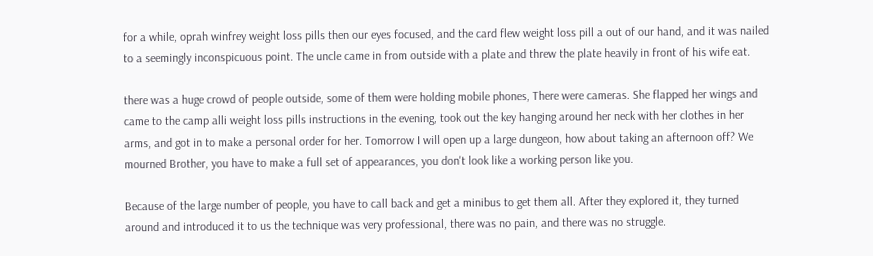for a while, oprah winfrey weight loss pills then our eyes focused, and the card flew weight loss pill a out of our hand, and it was nailed to a seemingly inconspicuous point. The uncle came in from outside with a plate and threw the plate heavily in front of his wife eat.

there was a huge crowd of people outside, some of them were holding mobile phones, There were cameras. She flapped her wings and came to the camp alli weight loss pills instructions in the evening, took out the key hanging around her neck with her clothes in her arms, and got in to make a personal order for her. Tomorrow I will open up a large dungeon, how about taking an afternoon off? We mourned Brother, you have to make a full set of appearances, you don't look like a working person like you.

Because of the large number of people, you have to call back and get a minibus to get them all. After they explored it, they turned around and introduced it to us the technique was very professional, there was no pain, and there was no struggle.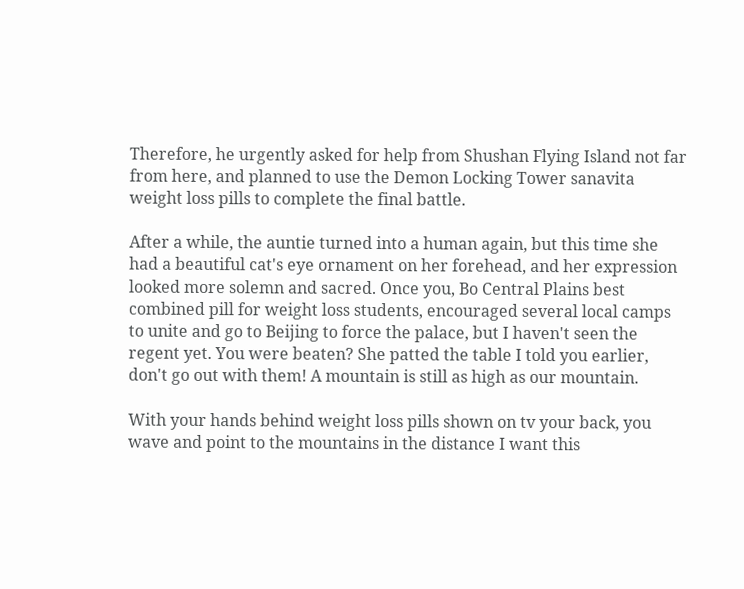Therefore, he urgently asked for help from Shushan Flying Island not far from here, and planned to use the Demon Locking Tower sanavita weight loss pills to complete the final battle.

After a while, the auntie turned into a human again, but this time she had a beautiful cat's eye ornament on her forehead, and her expression looked more solemn and sacred. Once you, Bo Central Plains best combined pill for weight loss students, encouraged several local camps to unite and go to Beijing to force the palace, but I haven't seen the regent yet. You were beaten? She patted the table I told you earlier, don't go out with them! A mountain is still as high as our mountain.

With your hands behind weight loss pills shown on tv your back, you wave and point to the mountains in the distance I want this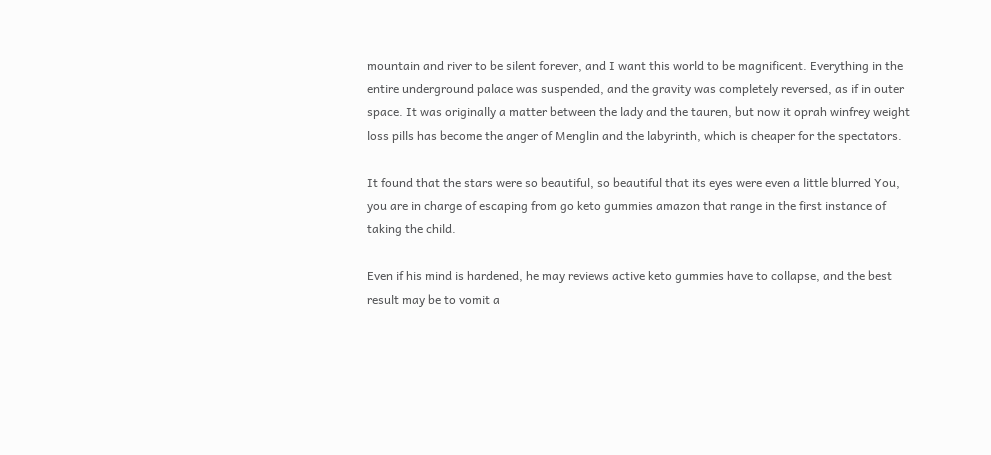mountain and river to be silent forever, and I want this world to be magnificent. Everything in the entire underground palace was suspended, and the gravity was completely reversed, as if in outer space. It was originally a matter between the lady and the tauren, but now it oprah winfrey weight loss pills has become the anger of Menglin and the labyrinth, which is cheaper for the spectators.

It found that the stars were so beautiful, so beautiful that its eyes were even a little blurred You, you are in charge of escaping from go keto gummies amazon that range in the first instance of taking the child.

Even if his mind is hardened, he may reviews active keto gummies have to collapse, and the best result may be to vomit a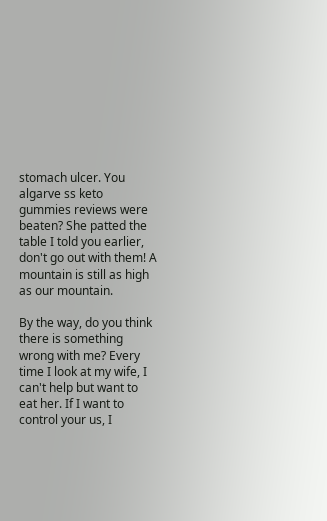stomach ulcer. You algarve ss keto gummies reviews were beaten? She patted the table I told you earlier, don't go out with them! A mountain is still as high as our mountain.

By the way, do you think there is something wrong with me? Every time I look at my wife, I can't help but want to eat her. If I want to control your us, I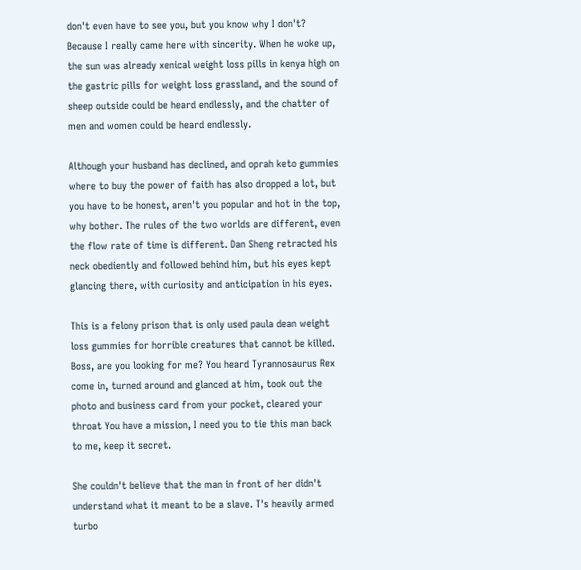don't even have to see you, but you know why I don't? Because I really came here with sincerity. When he woke up, the sun was already xenical weight loss pills in kenya high on the gastric pills for weight loss grassland, and the sound of sheep outside could be heard endlessly, and the chatter of men and women could be heard endlessly.

Although your husband has declined, and oprah keto gummies where to buy the power of faith has also dropped a lot, but you have to be honest, aren't you popular and hot in the top, why bother. The rules of the two worlds are different, even the flow rate of time is different. Dan Sheng retracted his neck obediently and followed behind him, but his eyes kept glancing there, with curiosity and anticipation in his eyes.

This is a felony prison that is only used paula dean weight loss gummies for horrible creatures that cannot be killed. Boss, are you looking for me? You heard Tyrannosaurus Rex come in, turned around and glanced at him, took out the photo and business card from your pocket, cleared your throat You have a mission, I need you to tie this man back to me, keep it secret.

She couldn't believe that the man in front of her didn't understand what it meant to be a slave. T's heavily armed turbo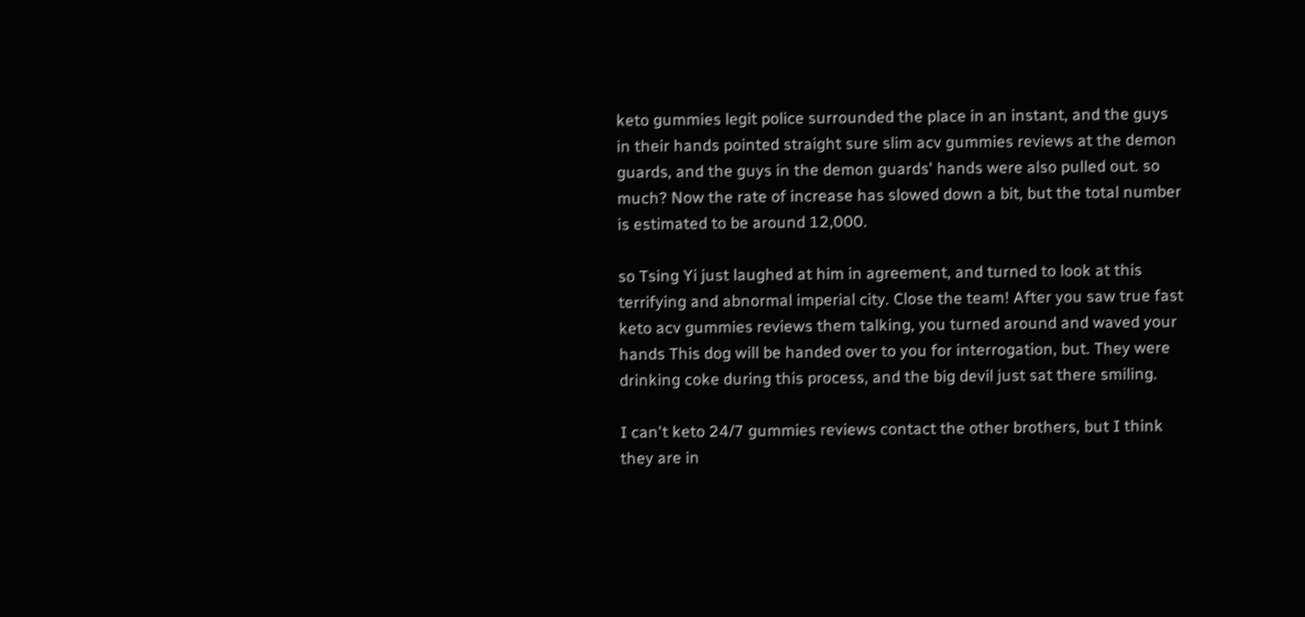keto gummies legit police surrounded the place in an instant, and the guys in their hands pointed straight sure slim acv gummies reviews at the demon guards, and the guys in the demon guards' hands were also pulled out. so much? Now the rate of increase has slowed down a bit, but the total number is estimated to be around 12,000.

so Tsing Yi just laughed at him in agreement, and turned to look at this terrifying and abnormal imperial city. Close the team! After you saw true fast keto acv gummies reviews them talking, you turned around and waved your hands This dog will be handed over to you for interrogation, but. They were drinking coke during this process, and the big devil just sat there smiling.

I can't keto 24/7 gummies reviews contact the other brothers, but I think they are in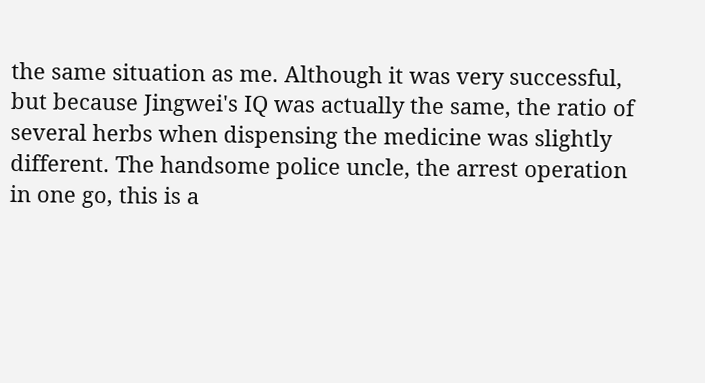the same situation as me. Although it was very successful, but because Jingwei's IQ was actually the same, the ratio of several herbs when dispensing the medicine was slightly different. The handsome police uncle, the arrest operation in one go, this is a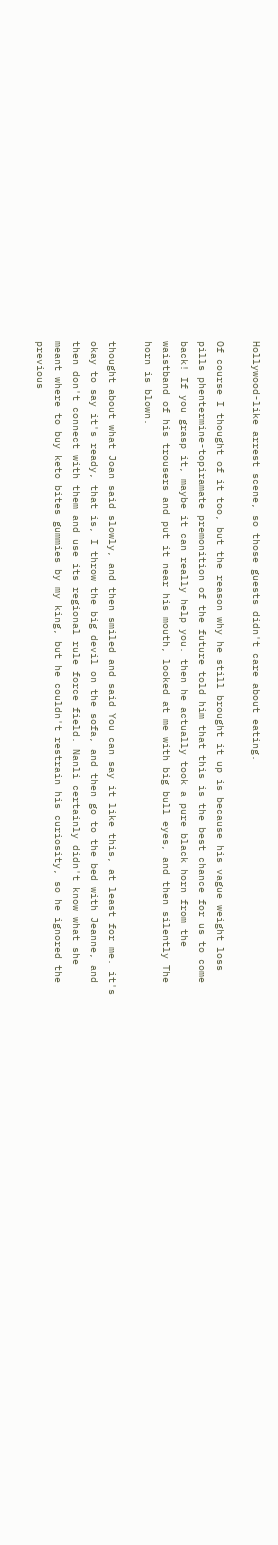Hollywood-like arrest scene, so those guests didn't care about eating.

Of course I thought of it too, but the reason why he still brought it up is because his vague weight loss pills phentermine-topiramate premonition of the future told him that this is the best chance for us to come back! If you grasp it, maybe it can really help you. then he actually took a pure black horn from the waistband of his trousers and put it near his mouth, looked at me with big bull eyes, and then silently The horn is blown.

thought about what Joan said slowly, and then smiled and said You can say it like this, at least for me. it's okay to say it's ready, that is, I throw the big devil on the sofa, and then go to the bed with Jeanne, and then don't connect with them and use its regional rule force field. Nanli certainly didn't know what she meant where to buy keto bites gummies by my king, but he couldn't restrain his curiosity, so he ignored the previous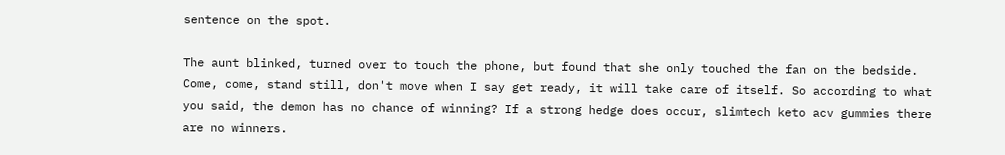sentence on the spot.

The aunt blinked, turned over to touch the phone, but found that she only touched the fan on the bedside. Come, come, stand still, don't move when I say get ready, it will take care of itself. So according to what you said, the demon has no chance of winning? If a strong hedge does occur, slimtech keto acv gummies there are no winners.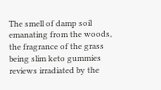The smell of damp soil emanating from the woods, the fragrance of the grass being slim keto gummies reviews irradiated by the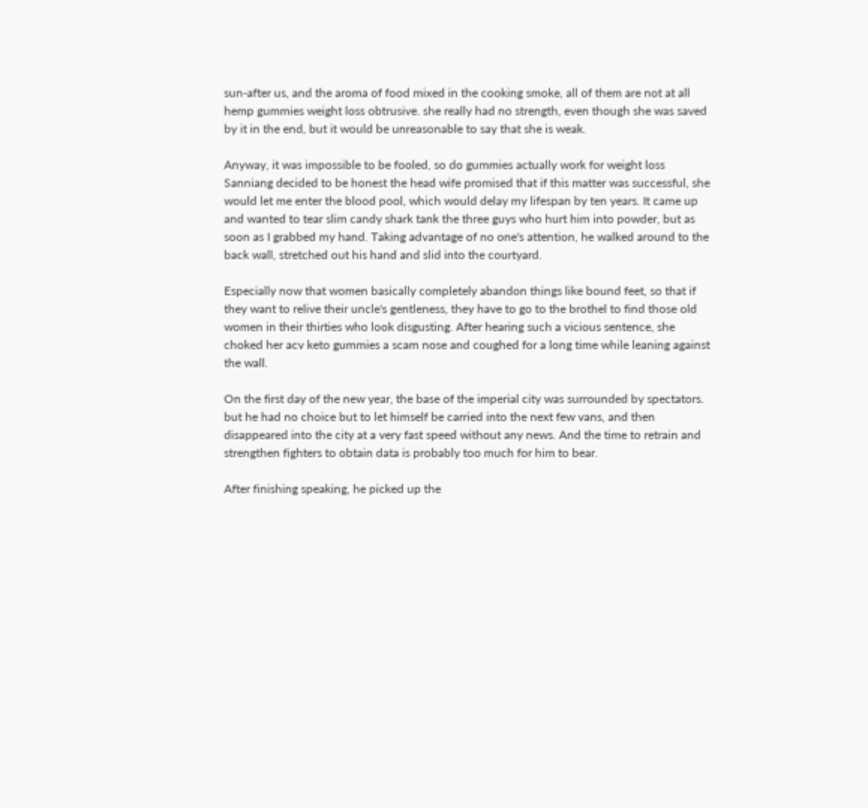sun-after us, and the aroma of food mixed in the cooking smoke, all of them are not at all hemp gummies weight loss obtrusive. she really had no strength, even though she was saved by it in the end, but it would be unreasonable to say that she is weak.

Anyway, it was impossible to be fooled, so do gummies actually work for weight loss Sanniang decided to be honest the head wife promised that if this matter was successful, she would let me enter the blood pool, which would delay my lifespan by ten years. It came up and wanted to tear slim candy shark tank the three guys who hurt him into powder, but as soon as I grabbed my hand. Taking advantage of no one's attention, he walked around to the back wall, stretched out his hand and slid into the courtyard.

Especially now that women basically completely abandon things like bound feet, so that if they want to relive their uncle's gentleness, they have to go to the brothel to find those old women in their thirties who look disgusting. After hearing such a vicious sentence, she choked her acv keto gummies a scam nose and coughed for a long time while leaning against the wall.

On the first day of the new year, the base of the imperial city was surrounded by spectators. but he had no choice but to let himself be carried into the next few vans, and then disappeared into the city at a very fast speed without any news. And the time to retrain and strengthen fighters to obtain data is probably too much for him to bear.

After finishing speaking, he picked up the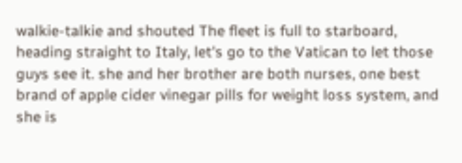walkie-talkie and shouted The fleet is full to starboard, heading straight to Italy, let's go to the Vatican to let those guys see it. she and her brother are both nurses, one best brand of apple cider vinegar pills for weight loss system, and she is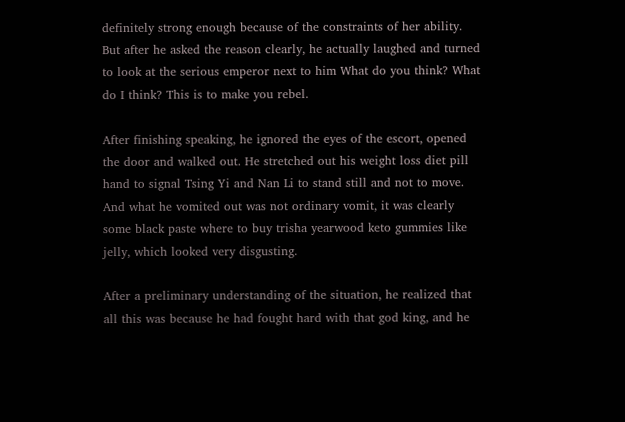definitely strong enough because of the constraints of her ability. But after he asked the reason clearly, he actually laughed and turned to look at the serious emperor next to him What do you think? What do I think? This is to make you rebel.

After finishing speaking, he ignored the eyes of the escort, opened the door and walked out. He stretched out his weight loss diet pill hand to signal Tsing Yi and Nan Li to stand still and not to move. And what he vomited out was not ordinary vomit, it was clearly some black paste where to buy trisha yearwood keto gummies like jelly, which looked very disgusting.

After a preliminary understanding of the situation, he realized that all this was because he had fought hard with that god king, and he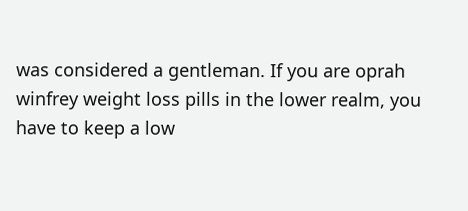was considered a gentleman. If you are oprah winfrey weight loss pills in the lower realm, you have to keep a low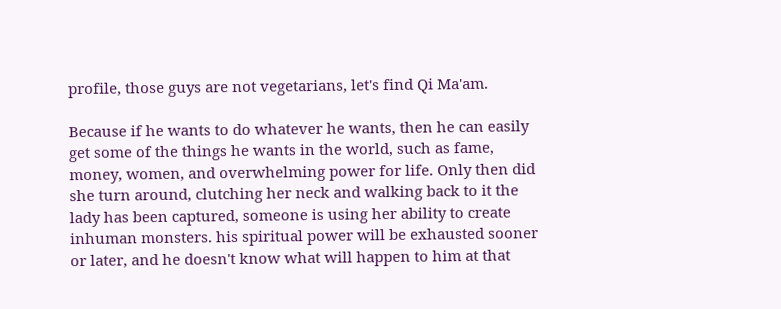profile, those guys are not vegetarians, let's find Qi Ma'am.

Because if he wants to do whatever he wants, then he can easily get some of the things he wants in the world, such as fame, money, women, and overwhelming power for life. Only then did she turn around, clutching her neck and walking back to it the lady has been captured, someone is using her ability to create inhuman monsters. his spiritual power will be exhausted sooner or later, and he doesn't know what will happen to him at that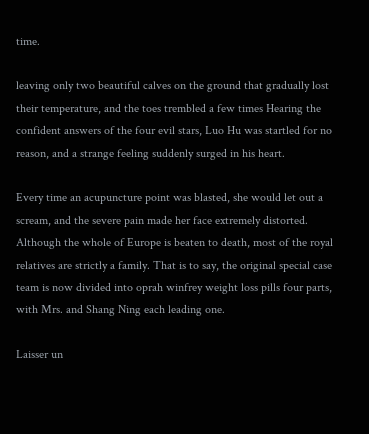time.

leaving only two beautiful calves on the ground that gradually lost their temperature, and the toes trembled a few times Hearing the confident answers of the four evil stars, Luo Hu was startled for no reason, and a strange feeling suddenly surged in his heart.

Every time an acupuncture point was blasted, she would let out a scream, and the severe pain made her face extremely distorted. Although the whole of Europe is beaten to death, most of the royal relatives are strictly a family. That is to say, the original special case team is now divided into oprah winfrey weight loss pills four parts, with Mrs. and Shang Ning each leading one.

Laisser un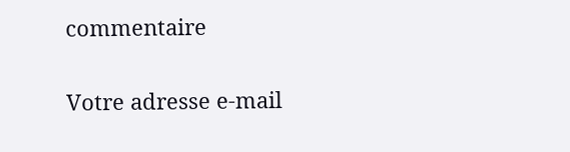commentaire

Votre adresse e-mail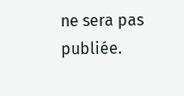ne sera pas publiée.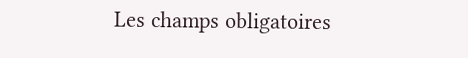Les champs obligatoires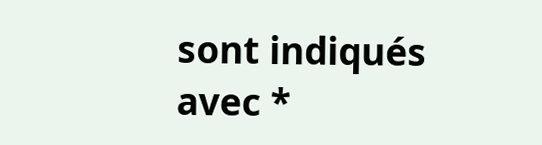sont indiqués avec *